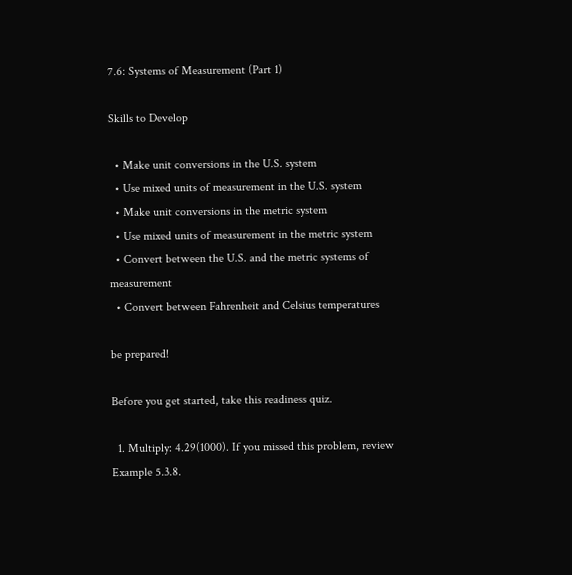7.6: Systems of Measurement (Part 1)

Skills to Develop

  • Make unit conversions in the U.S. system
  • Use mixed units of measurement in the U.S. system
  • Make unit conversions in the metric system
  • Use mixed units of measurement in the metric system
  • Convert between the U.S. and the metric systems of measurement
  • Convert between Fahrenheit and Celsius temperatures

be prepared!

Before you get started, take this readiness quiz.

  1. Multiply: 4.29(1000). If you missed this problem, review Example 5.3.8.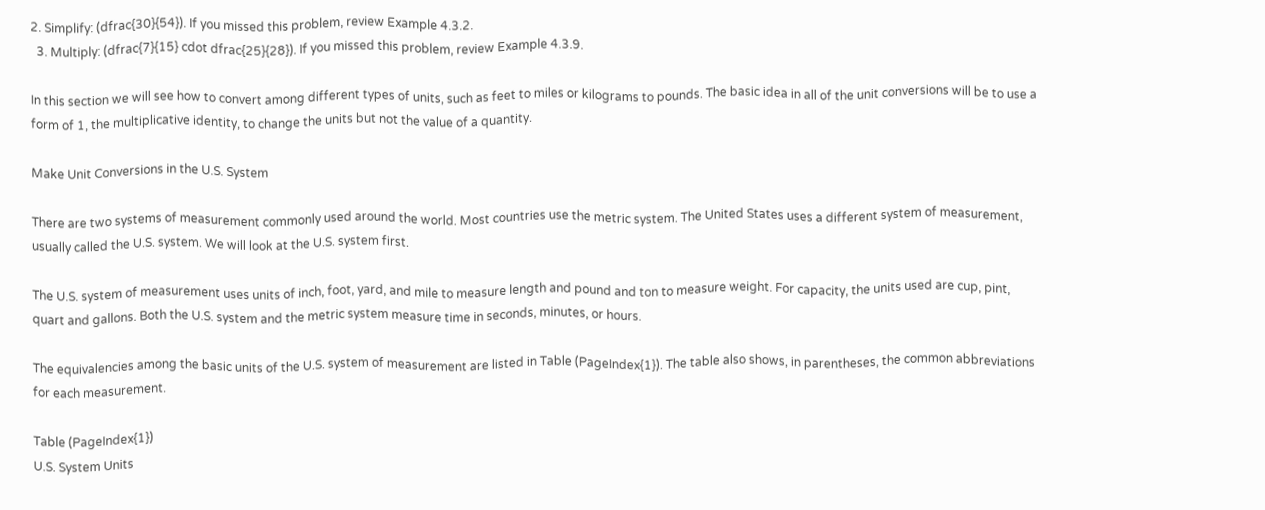2. Simplify: (dfrac{30}{54}). If you missed this problem, review Example 4.3.2.
  3. Multiply: (dfrac{7}{15} cdot dfrac{25}{28}). If you missed this problem, review Example 4.3.9.

In this section we will see how to convert among different types of units, such as feet to miles or kilograms to pounds. The basic idea in all of the unit conversions will be to use a form of 1, the multiplicative identity, to change the units but not the value of a quantity.

Make Unit Conversions in the U.S. System

There are two systems of measurement commonly used around the world. Most countries use the metric system. The United States uses a different system of measurement, usually called the U.S. system. We will look at the U.S. system first.

The U.S. system of measurement uses units of inch, foot, yard, and mile to measure length and pound and ton to measure weight. For capacity, the units used are cup, pint, quart and gallons. Both the U.S. system and the metric system measure time in seconds, minutes, or hours.

The equivalencies among the basic units of the U.S. system of measurement are listed in Table (PageIndex{1}). The table also shows, in parentheses, the common abbreviations for each measurement.

Table (PageIndex{1})
U.S. System Units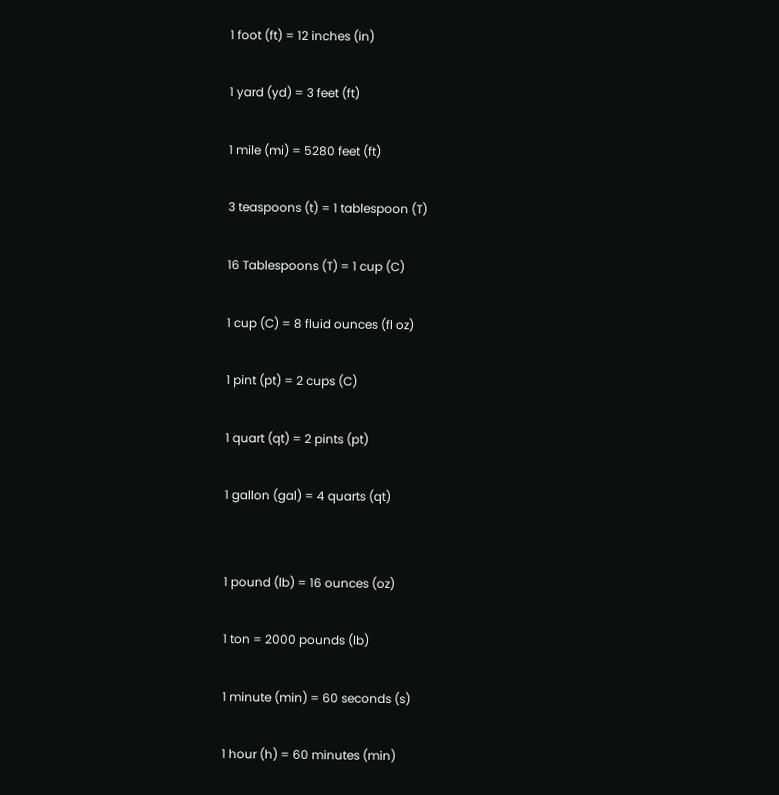1 foot (ft) = 12 inches (in)

1 yard (yd) = 3 feet (ft)

1 mile (mi) = 5280 feet (ft)

3 teaspoons (t) = 1 tablespoon (T)

16 Tablespoons (T) = 1 cup (C)

1 cup (C) = 8 fluid ounces (fl oz)

1 pint (pt) = 2 cups (C)

1 quart (qt) = 2 pints (pt)

1 gallon (gal) = 4 quarts (qt)


1 pound (lb) = 16 ounces (oz)

1 ton = 2000 pounds (lb)

1 minute (min) = 60 seconds (s)

1 hour (h) = 60 minutes (min)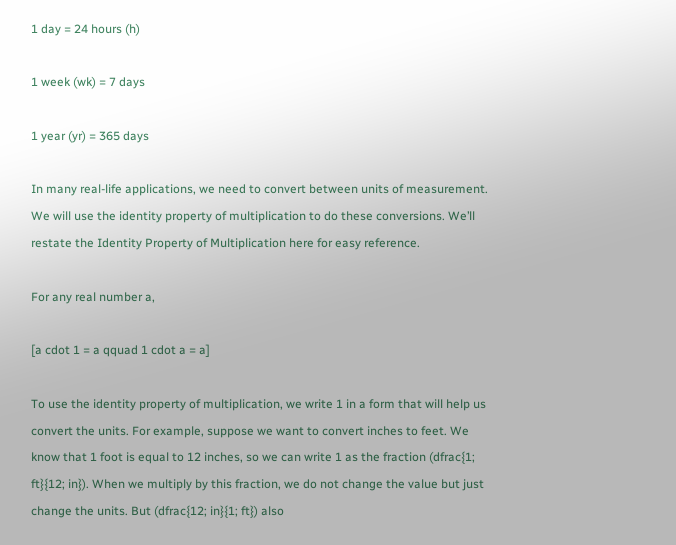1 day = 24 hours (h)

1 week (wk) = 7 days

1 year (yr) = 365 days

In many real-life applications, we need to convert between units of measurement. We will use the identity property of multiplication to do these conversions. We’ll restate the Identity Property of Multiplication here for easy reference.

For any real number a,

[a cdot 1 = a qquad 1 cdot a = a]

To use the identity property of multiplication, we write 1 in a form that will help us convert the units. For example, suppose we want to convert inches to feet. We know that 1 foot is equal to 12 inches, so we can write 1 as the fraction (dfrac{1; ft}{12; in}). When we multiply by this fraction, we do not change the value but just change the units. But (dfrac{12; in}{1; ft}) also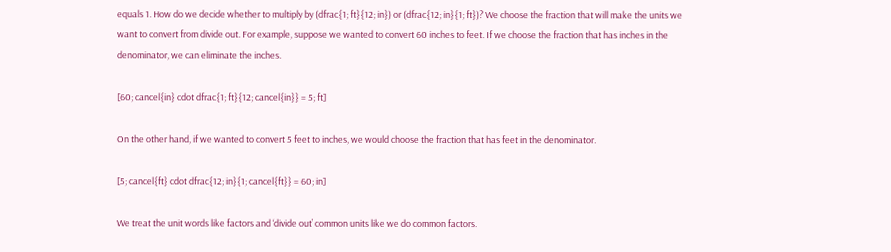equals 1. How do we decide whether to multiply by (dfrac{1; ft}{12; in}) or (dfrac{12; in}{1; ft})? We choose the fraction that will make the units we want to convert from divide out. For example, suppose we wanted to convert 60 inches to feet. If we choose the fraction that has inches in the denominator, we can eliminate the inches.

[60; cancel{in} cdot dfrac{1; ft}{12; cancel{in}} = 5; ft]

On the other hand, if we wanted to convert 5 feet to inches, we would choose the fraction that has feet in the denominator.

[5; cancel{ft} cdot dfrac{12; in}{1; cancel{ft}} = 60; in]

We treat the unit words like factors and ‘divide out’ common units like we do common factors.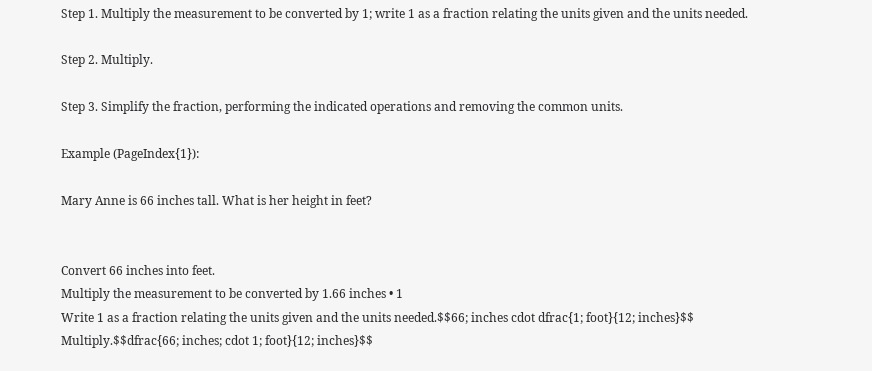Step 1. Multiply the measurement to be converted by 1; write 1 as a fraction relating the units given and the units needed.

Step 2. Multiply.

Step 3. Simplify the fraction, performing the indicated operations and removing the common units.

Example (PageIndex{1}):

Mary Anne is 66 inches tall. What is her height in feet?


Convert 66 inches into feet.
Multiply the measurement to be converted by 1.66 inches • 1
Write 1 as a fraction relating the units given and the units needed.$$66; inches cdot dfrac{1; foot}{12; inches}$$
Multiply.$$dfrac{66; inches; cdot 1; foot}{12; inches}$$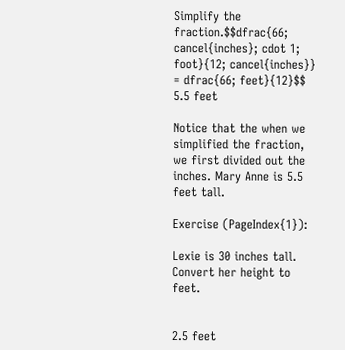Simplify the fraction.$$dfrac{66; cancel{inches}; cdot 1; foot}{12; cancel{inches}} = dfrac{66; feet}{12}$$
5.5 feet

Notice that the when we simplified the fraction, we first divided out the inches. Mary Anne is 5.5 feet tall.

Exercise (PageIndex{1}):

Lexie is 30 inches tall. Convert her height to feet.


2.5 feet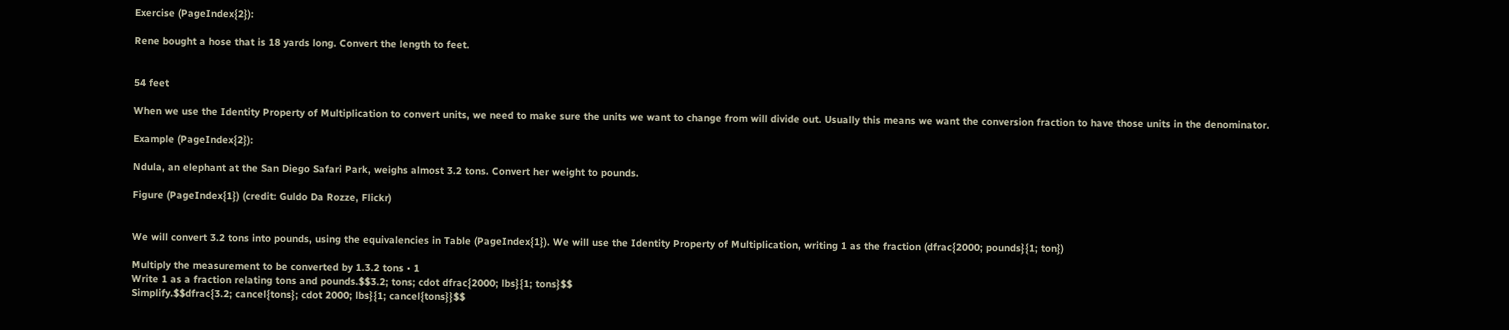Exercise (PageIndex{2}):

Rene bought a hose that is 18 yards long. Convert the length to feet.


54 feet

When we use the Identity Property of Multiplication to convert units, we need to make sure the units we want to change from will divide out. Usually this means we want the conversion fraction to have those units in the denominator.

Example (PageIndex{2}):

Ndula, an elephant at the San Diego Safari Park, weighs almost 3.2 tons. Convert her weight to pounds.

Figure (PageIndex{1}) (credit: Guldo Da Rozze, Flickr)


We will convert 3.2 tons into pounds, using the equivalencies in Table (PageIndex{1}). We will use the Identity Property of Multiplication, writing 1 as the fraction (dfrac{2000; pounds}{1; ton})

Multiply the measurement to be converted by 1.3.2 tons • 1
Write 1 as a fraction relating tons and pounds.$$3.2; tons; cdot dfrac{2000; lbs}{1; tons}$$
Simplify.$$dfrac{3.2; cancel{tons}; cdot 2000; lbs}{1; cancel{tons}}$$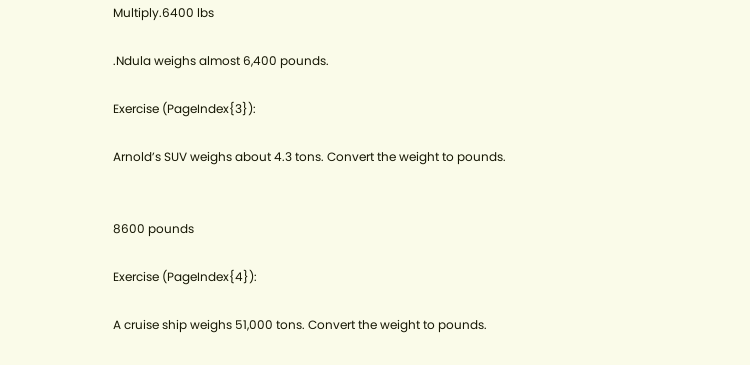Multiply.6400 lbs

.Ndula weighs almost 6,400 pounds.

Exercise (PageIndex{3}):

Arnold’s SUV weighs about 4.3 tons. Convert the weight to pounds.


8600 pounds

Exercise (PageIndex{4}):

A cruise ship weighs 51,000 tons. Convert the weight to pounds.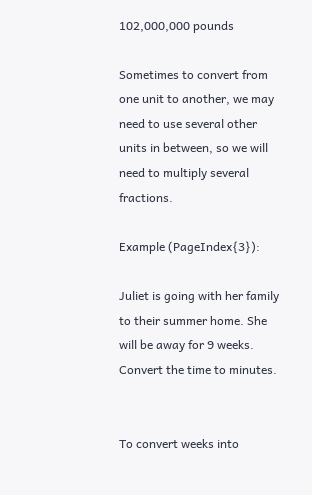102,000,000 pounds

Sometimes to convert from one unit to another, we may need to use several other units in between, so we will need to multiply several fractions.

Example (PageIndex{3}):

Juliet is going with her family to their summer home. She will be away for 9 weeks. Convert the time to minutes.


To convert weeks into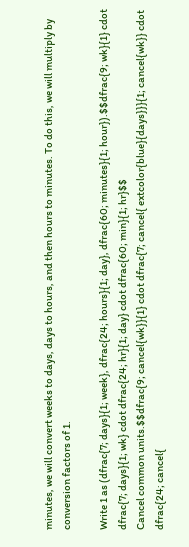minutes, we will convert weeks to days, days to hours, and then hours to minutes. To do this, we will multiply by conversion factors of 1.

Write 1 as (dfrac{7; days}{1; week}, dfrac{24; hours}{1; day}, dfrac{60; minutes}{1; hour}).$$dfrac{9; wk}{1} cdot dfrac{7; days}{1; wk} cdot dfrac{24; hr}{1; day} cdot dfrac{60; min}{1; hr}$$
Cancel common units.$$dfrac{9; cancel{wk}}{1} cdot dfrac{7; cancel{ extcolor{blue}{days}}}{1; cancel{wk}} cdot dfrac{24; cancel{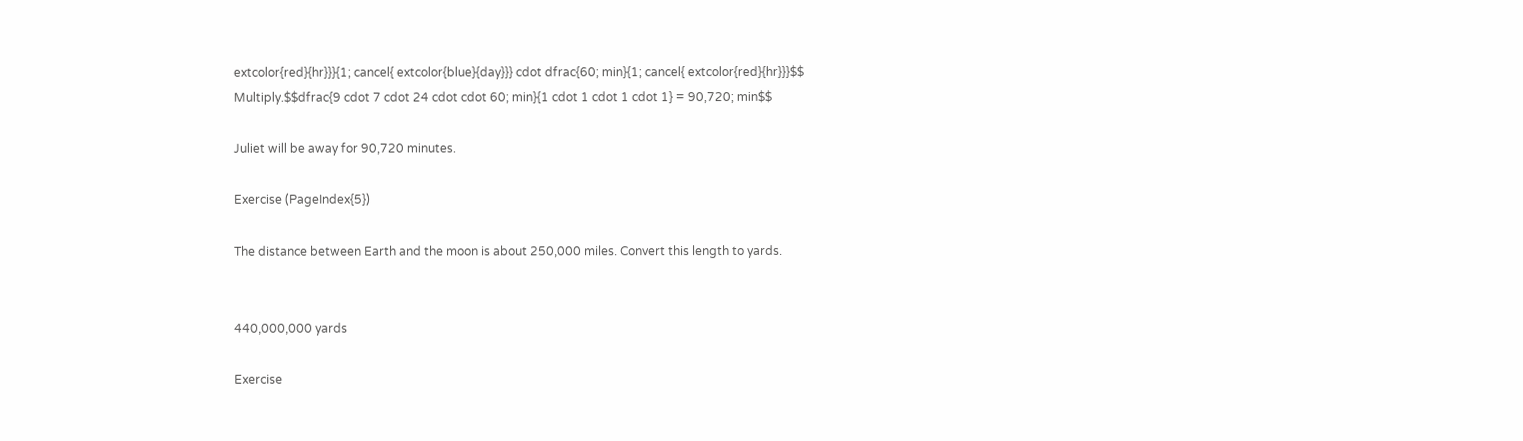extcolor{red}{hr}}}{1; cancel{ extcolor{blue}{day}}} cdot dfrac{60; min}{1; cancel{ extcolor{red}{hr}}}$$
Multiply.$$dfrac{9 cdot 7 cdot 24 cdot cdot 60; min}{1 cdot 1 cdot 1 cdot 1} = 90,720; min$$

Juliet will be away for 90,720 minutes.

Exercise (PageIndex{5})

The distance between Earth and the moon is about 250,000 miles. Convert this length to yards.


440,000,000 yards

Exercise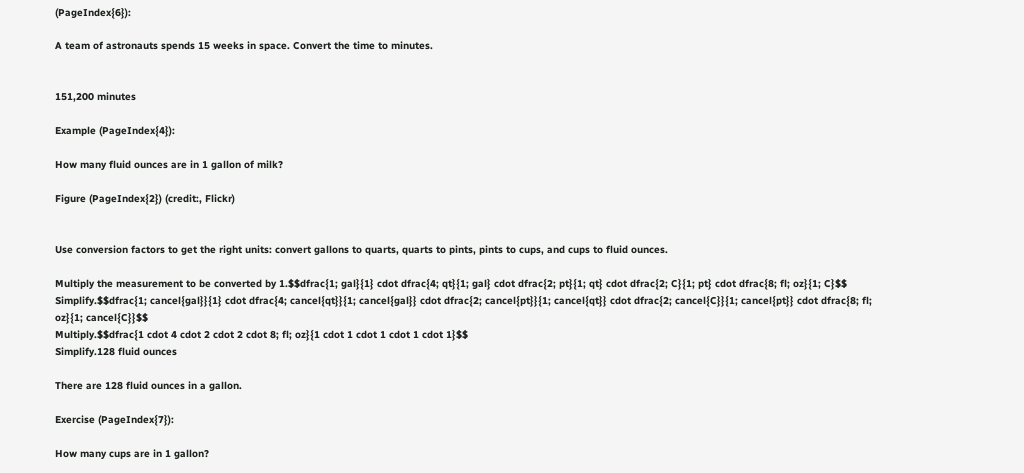(PageIndex{6}):

A team of astronauts spends 15 weeks in space. Convert the time to minutes.


151,200 minutes

Example (PageIndex{4}):

How many fluid ounces are in 1 gallon of milk?

Figure (PageIndex{2}) (credit:, Flickr)


Use conversion factors to get the right units: convert gallons to quarts, quarts to pints, pints to cups, and cups to fluid ounces.

Multiply the measurement to be converted by 1.$$dfrac{1; gal}{1} cdot dfrac{4; qt}{1; gal} cdot dfrac{2; pt}{1; qt} cdot dfrac{2; C}{1; pt} cdot dfrac{8; fl; oz}{1; C}$$
Simplify.$$dfrac{1; cancel{gal}}{1} cdot dfrac{4; cancel{qt}}{1; cancel{gal}} cdot dfrac{2; cancel{pt}}{1; cancel{qt}} cdot dfrac{2; cancel{C}}{1; cancel{pt}} cdot dfrac{8; fl; oz}{1; cancel{C}}$$
Multiply.$$dfrac{1 cdot 4 cdot 2 cdot 2 cdot 8; fl; oz}{1 cdot 1 cdot 1 cdot 1 cdot 1}$$
Simplify.128 fluid ounces

There are 128 fluid ounces in a gallon.

Exercise (PageIndex{7}):

How many cups are in 1 gallon?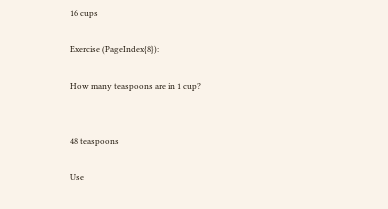16 cups

Exercise (PageIndex{8}):

How many teaspoons are in 1 cup?


48 teaspoons

Use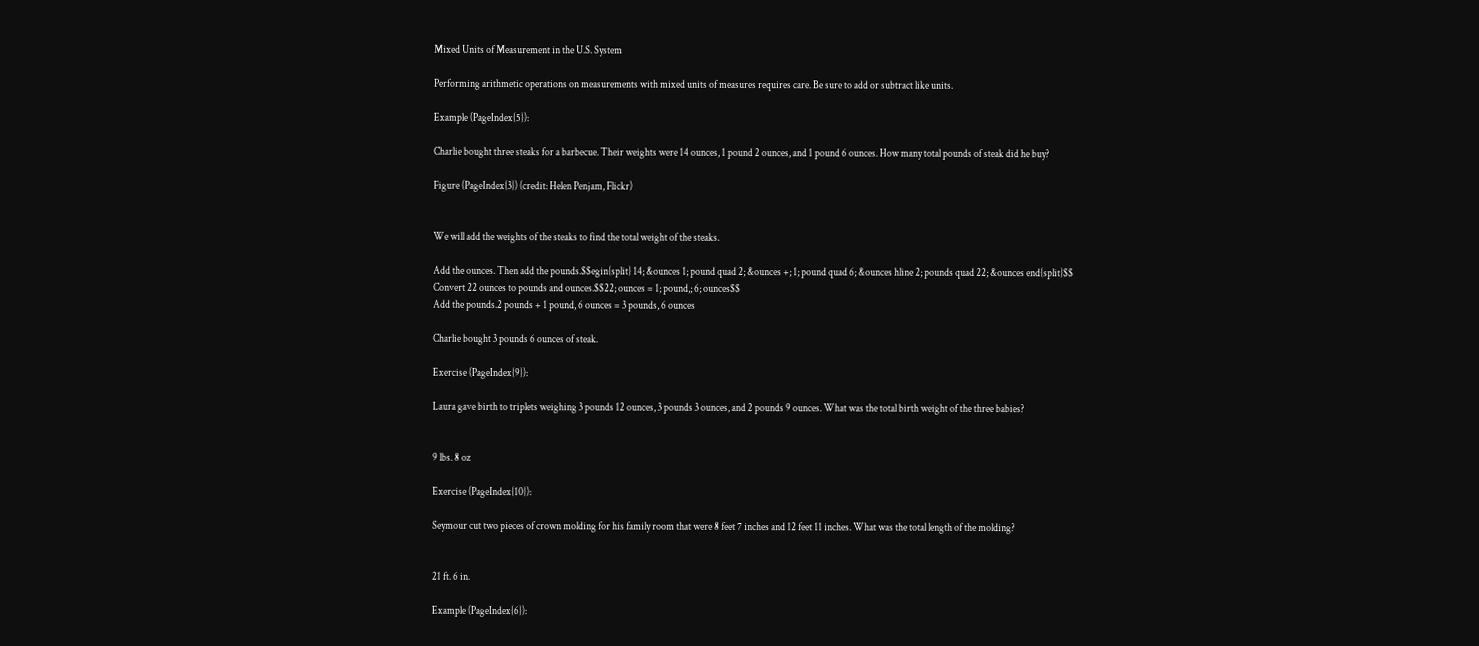Mixed Units of Measurement in the U.S. System

Performing arithmetic operations on measurements with mixed units of measures requires care. Be sure to add or subtract like units.

Example (PageIndex{5}):

Charlie bought three steaks for a barbecue. Their weights were 14 ounces, 1 pound 2 ounces, and 1 pound 6 ounces. How many total pounds of steak did he buy?

Figure (PageIndex{3}) (credit: Helen Penjam, Flickr)


We will add the weights of the steaks to find the total weight of the steaks.

Add the ounces. Then add the pounds.$$egin{split} 14; &ounces 1; pound quad 2; &ounces +; 1; pound quad 6; &ounces hline 2; pounds quad 22; &ounces end{split}$$
Convert 22 ounces to pounds and ounces.$$22; ounces = 1; pound,; 6; ounces$$
Add the pounds.2 pounds + 1 pound, 6 ounces = 3 pounds, 6 ounces

Charlie bought 3 pounds 6 ounces of steak.

Exercise (PageIndex{9}):

Laura gave birth to triplets weighing 3 pounds 12 ounces, 3 pounds 3 ounces, and 2 pounds 9 ounces. What was the total birth weight of the three babies?


9 lbs. 8 oz

Exercise (PageIndex{10}):

Seymour cut two pieces of crown molding for his family room that were 8 feet 7 inches and 12 feet 11 inches. What was the total length of the molding?


21 ft. 6 in.

Example (PageIndex{6}):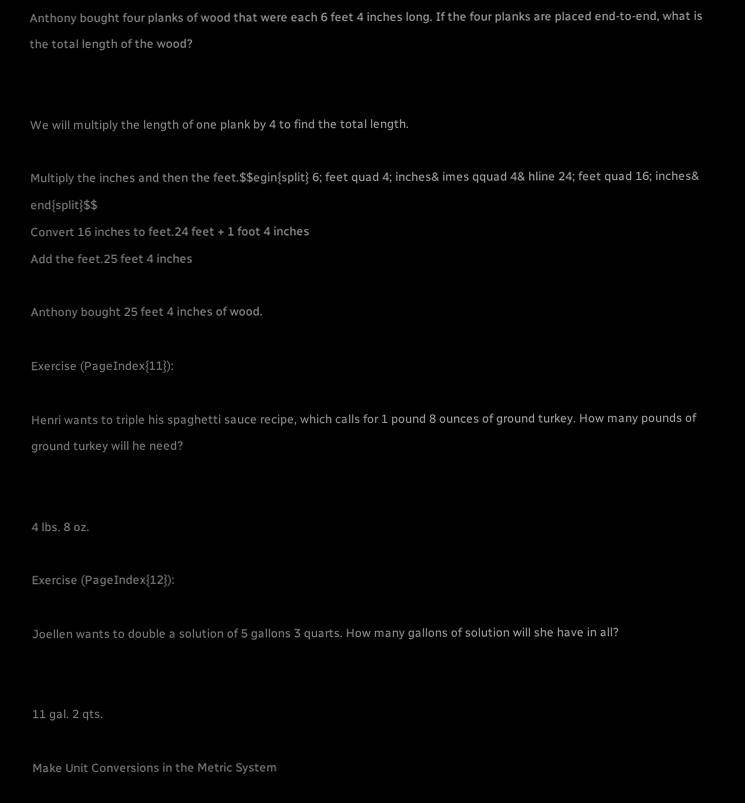Anthony bought four planks of wood that were each 6 feet 4 inches long. If the four planks are placed end-to-end, what is the total length of the wood?


We will multiply the length of one plank by 4 to find the total length.

Multiply the inches and then the feet.$$egin{split} 6; feet quad 4; inches& imes qquad 4& hline 24; feet quad 16; inches& end{split}$$
Convert 16 inches to feet.24 feet + 1 foot 4 inches
Add the feet.25 feet 4 inches

Anthony bought 25 feet 4 inches of wood.

Exercise (PageIndex{11}):

Henri wants to triple his spaghetti sauce recipe, which calls for 1 pound 8 ounces of ground turkey. How many pounds of ground turkey will he need?


4 lbs. 8 oz.

Exercise (PageIndex{12}):

Joellen wants to double a solution of 5 gallons 3 quarts. How many gallons of solution will she have in all?


11 gal. 2 qts.

Make Unit Conversions in the Metric System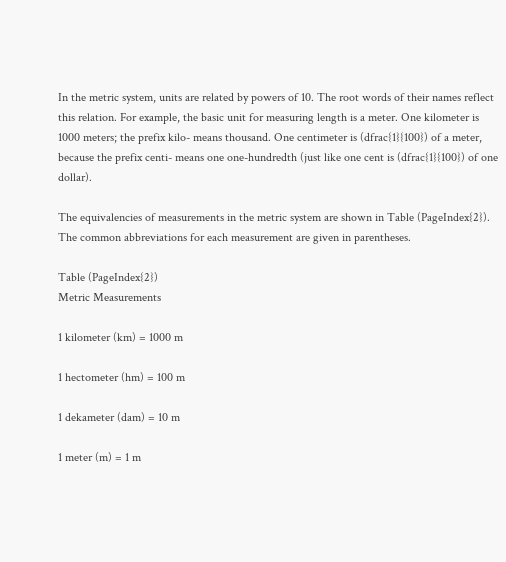In the metric system, units are related by powers of 10. The root words of their names reflect this relation. For example, the basic unit for measuring length is a meter. One kilometer is 1000 meters; the prefix kilo- means thousand. One centimeter is (dfrac{1}{100}) of a meter, because the prefix centi- means one one-hundredth (just like one cent is (dfrac{1}{100}) of one dollar).

The equivalencies of measurements in the metric system are shown in Table (PageIndex{2}). The common abbreviations for each measurement are given in parentheses.

Table (PageIndex{2})
Metric Measurements

1 kilometer (km) = 1000 m

1 hectometer (hm) = 100 m

1 dekameter (dam) = 10 m

1 meter (m) = 1 m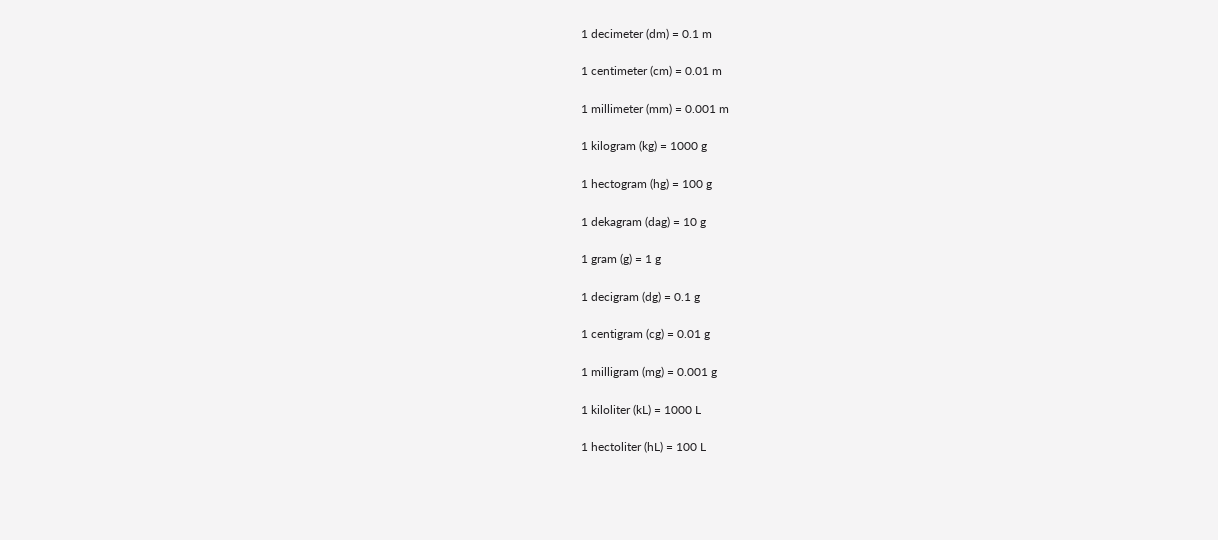1 decimeter (dm) = 0.1 m

1 centimeter (cm) = 0.01 m

1 millimeter (mm) = 0.001 m

1 kilogram (kg) = 1000 g

1 hectogram (hg) = 100 g

1 dekagram (dag) = 10 g

1 gram (g) = 1 g

1 decigram (dg) = 0.1 g

1 centigram (cg) = 0.01 g

1 milligram (mg) = 0.001 g

1 kiloliter (kL) = 1000 L

1 hectoliter (hL) = 100 L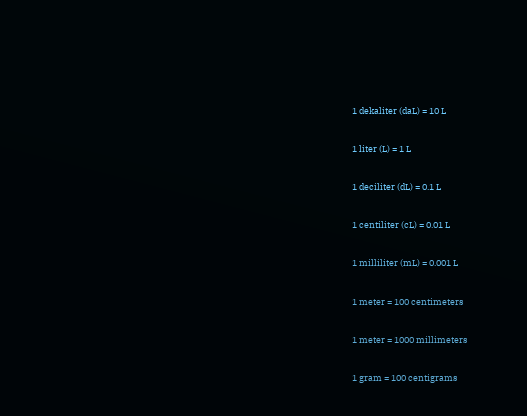1 dekaliter (daL) = 10 L

1 liter (L) = 1 L

1 deciliter (dL) = 0.1 L

1 centiliter (cL) = 0.01 L

1 milliliter (mL) = 0.001 L

1 meter = 100 centimeters

1 meter = 1000 millimeters

1 gram = 100 centigrams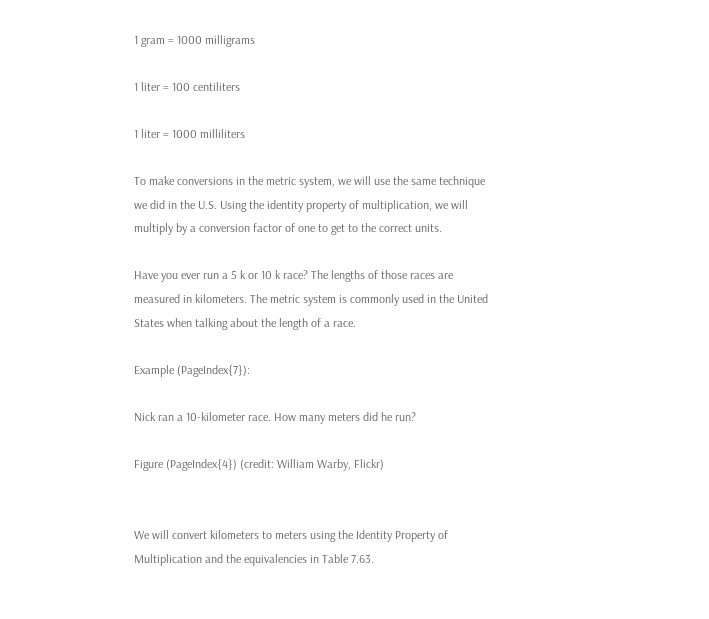1 gram = 1000 milligrams

1 liter = 100 centiliters

1 liter = 1000 milliliters

To make conversions in the metric system, we will use the same technique we did in the U.S. Using the identity property of multiplication, we will multiply by a conversion factor of one to get to the correct units.

Have you ever run a 5 k or 10 k race? The lengths of those races are measured in kilometers. The metric system is commonly used in the United States when talking about the length of a race.

Example (PageIndex{7}):

Nick ran a 10-kilometer race. How many meters did he run?

Figure (PageIndex{4}) (credit: William Warby, Flickr)


We will convert kilometers to meters using the Identity Property of Multiplication and the equivalencies in Table 7.63.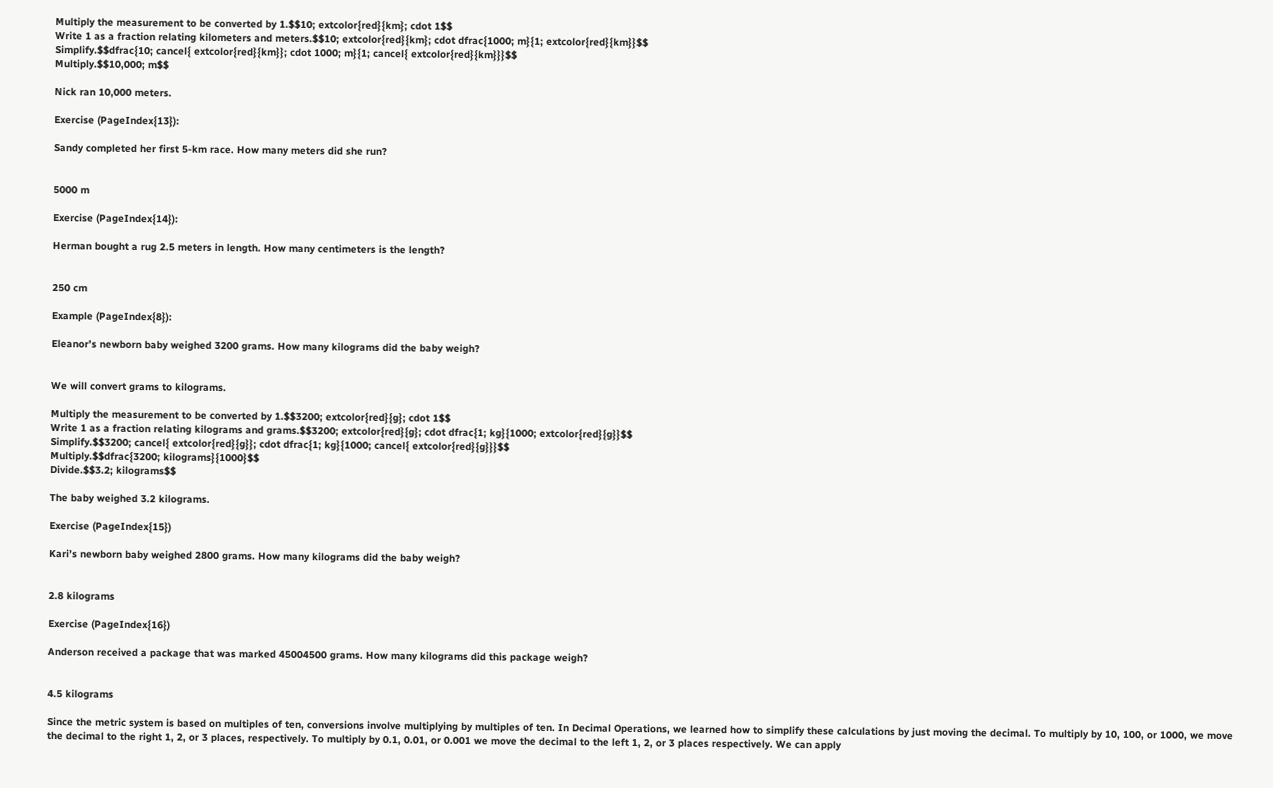Multiply the measurement to be converted by 1.$$10; extcolor{red}{km}; cdot 1$$
Write 1 as a fraction relating kilometers and meters.$$10; extcolor{red}{km}; cdot dfrac{1000; m}{1; extcolor{red}{km}}$$
Simplify.$$dfrac{10; cancel{ extcolor{red}{km}}; cdot 1000; m}{1; cancel{ extcolor{red}{km}}}$$
Multiply.$$10,000; m$$

Nick ran 10,000 meters.

Exercise (PageIndex{13}):

Sandy completed her first 5-km race. How many meters did she run?


5000 m

Exercise (PageIndex{14}):

Herman bought a rug 2.5 meters in length. How many centimeters is the length?


250 cm

Example (PageIndex{8}):

Eleanor’s newborn baby weighed 3200 grams. How many kilograms did the baby weigh?


We will convert grams to kilograms.

Multiply the measurement to be converted by 1.$$3200; extcolor{red}{g}; cdot 1$$
Write 1 as a fraction relating kilograms and grams.$$3200; extcolor{red}{g}; cdot dfrac{1; kg}{1000; extcolor{red}{g}}$$
Simplify.$$3200; cancel{ extcolor{red}{g}}; cdot dfrac{1; kg}{1000; cancel{ extcolor{red}{g}}}$$
Multiply.$$dfrac{3200; kilograms}{1000}$$
Divide.$$3.2; kilograms$$

The baby weighed 3.2 kilograms.

Exercise (PageIndex{15})

Kari’s newborn baby weighed 2800 grams. How many kilograms did the baby weigh?


2.8 kilograms

Exercise (PageIndex{16})

Anderson received a package that was marked 45004500 grams. How many kilograms did this package weigh?


4.5 kilograms

Since the metric system is based on multiples of ten, conversions involve multiplying by multiples of ten. In Decimal Operations, we learned how to simplify these calculations by just moving the decimal. To multiply by 10, 100, or 1000, we move the decimal to the right 1, 2, or 3 places, respectively. To multiply by 0.1, 0.01, or 0.001 we move the decimal to the left 1, 2, or 3 places respectively. We can apply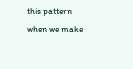this pattern when we make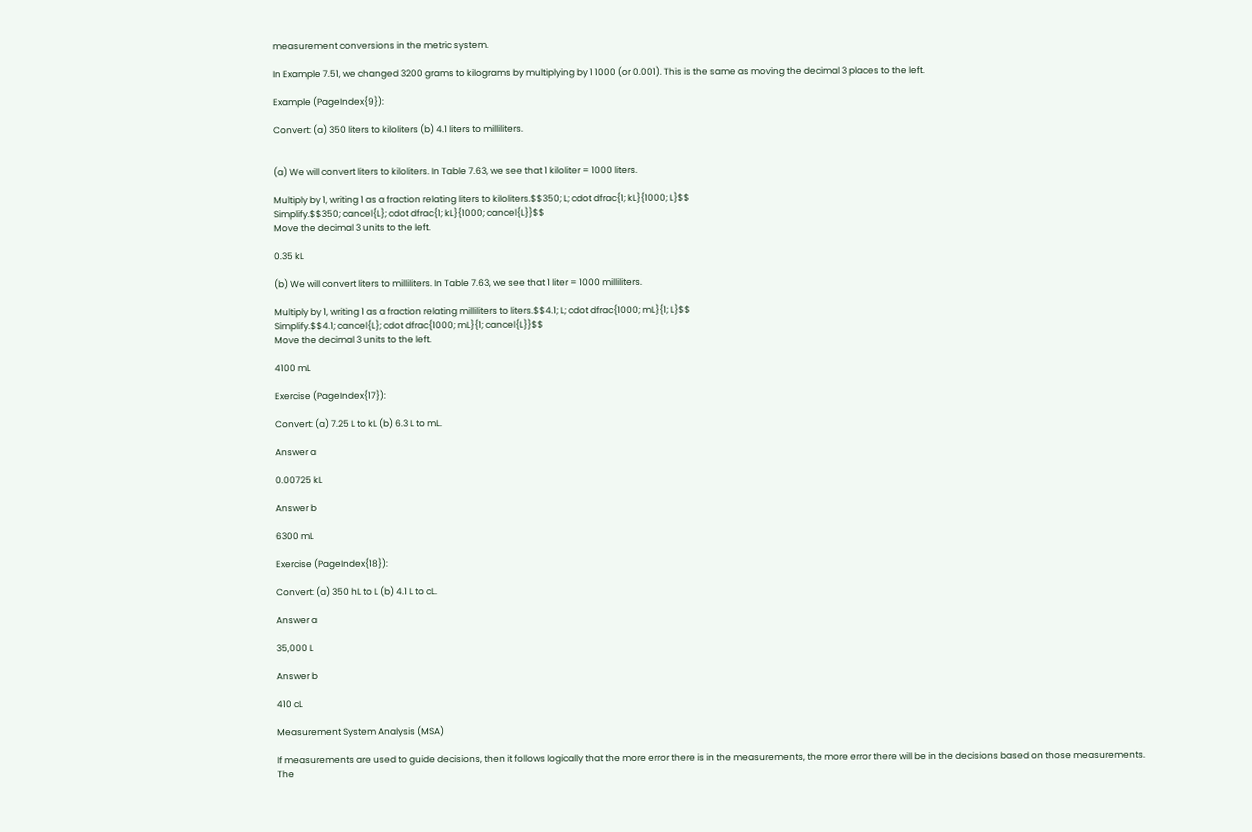measurement conversions in the metric system.

In Example 7.51, we changed 3200 grams to kilograms by multiplying by 1 1000 (or 0.001). This is the same as moving the decimal 3 places to the left.

Example (PageIndex{9}):

Convert: (a) 350 liters to kiloliters (b) 4.1 liters to milliliters.


(a) We will convert liters to kiloliters. In Table 7.63, we see that 1 kiloliter = 1000 liters.

Multiply by 1, writing 1 as a fraction relating liters to kiloliters.$$350; L; cdot dfrac{1; kL}{1000; L}$$
Simplify.$$350; cancel{L}; cdot dfrac{1; kL}{1000; cancel{L}}$$
Move the decimal 3 units to the left.

0.35 kL

(b) We will convert liters to milliliters. In Table 7.63, we see that 1 liter = 1000 milliliters.

Multiply by 1, writing 1 as a fraction relating milliliters to liters.$$4.1; L; cdot dfrac{1000; mL}{1; L}$$
Simplify.$$4.1; cancel{L}; cdot dfrac{1000; mL}{1; cancel{L}}$$
Move the decimal 3 units to the left.

4100 mL

Exercise (PageIndex{17}):

Convert: (a) 7.25 L to kL (b) 6.3 L to mL.

Answer a

0.00725 kL

Answer b

6300 mL

Exercise (PageIndex{18}):

Convert: (a) 350 hL to L (b) 4.1 L to cL.

Answer a

35,000 L

Answer b

410 cL

Measurement System Analysis (MSA)

If measurements are used to guide decisions, then it follows logically that the more error there is in the measurements, the more error there will be in the decisions based on those measurements. The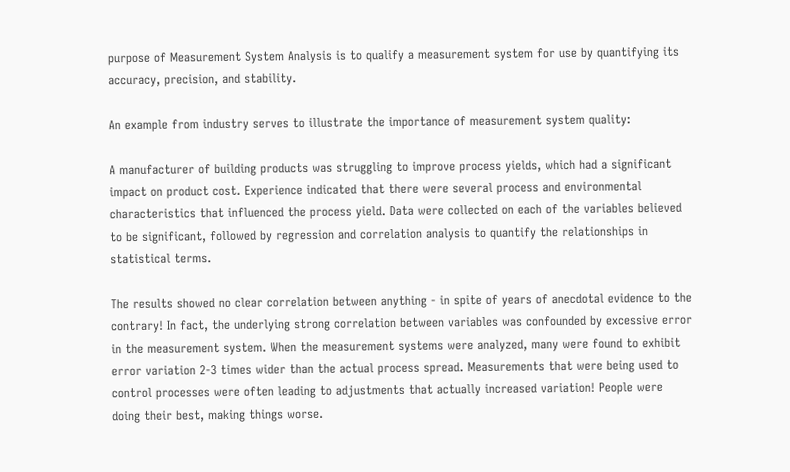purpose of Measurement System Analysis is to qualify a measurement system for use by quantifying its accuracy, precision, and stability.

An example from industry serves to illustrate the importance of measurement system quality:

A manufacturer of building products was struggling to improve process yields, which had a significant impact on product cost. Experience indicated that there were several process and environmental characteristics that influenced the process yield. Data were collected on each of the variables believed to be significant, followed by regression and correlation analysis to quantify the relationships in statistical terms.

The results showed no clear correlation between anything - in spite of years of anecdotal evidence to the contrary! In fact, the underlying strong correlation between variables was confounded by excessive error in the measurement system. When the measurement systems were analyzed, many were found to exhibit error variation 2-3 times wider than the actual process spread. Measurements that were being used to control processes were often leading to adjustments that actually increased variation! People were doing their best, making things worse.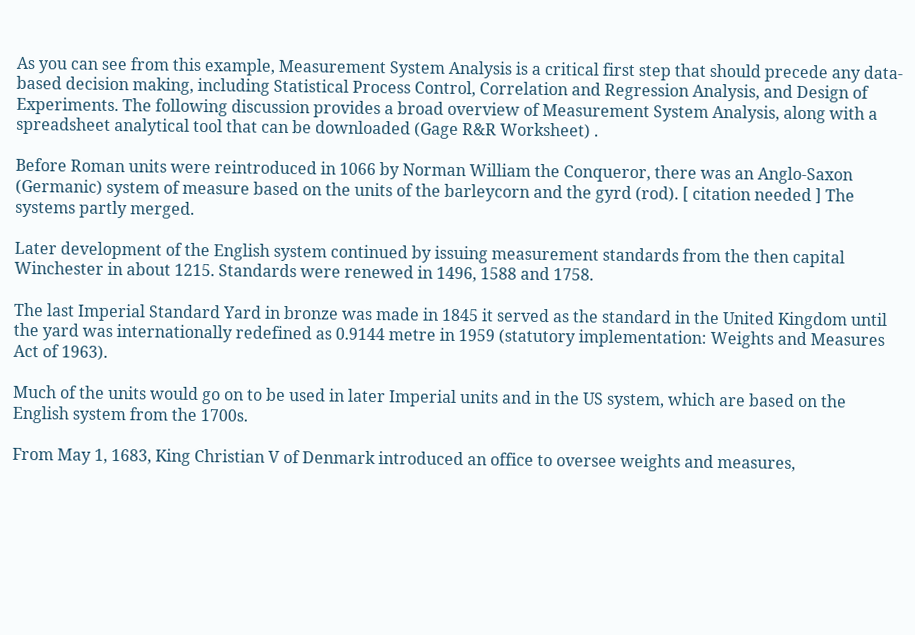As you can see from this example, Measurement System Analysis is a critical first step that should precede any data-based decision making, including Statistical Process Control, Correlation and Regression Analysis, and Design of Experiments. The following discussion provides a broad overview of Measurement System Analysis, along with a spreadsheet analytical tool that can be downloaded (Gage R&R Worksheet) .

Before Roman units were reintroduced in 1066 by Norman William the Conqueror, there was an Anglo-Saxon (Germanic) system of measure based on the units of the barleycorn and the gyrd (rod). [ citation needed ] The systems partly merged.

Later development of the English system continued by issuing measurement standards from the then capital Winchester in about 1215. Standards were renewed in 1496, 1588 and 1758.

The last Imperial Standard Yard in bronze was made in 1845 it served as the standard in the United Kingdom until the yard was internationally redefined as 0.9144 metre in 1959 (statutory implementation: Weights and Measures Act of 1963).

Much of the units would go on to be used in later Imperial units and in the US system, which are based on the English system from the 1700s.

From May 1, 1683, King Christian V of Denmark introduced an office to oversee weights and measures,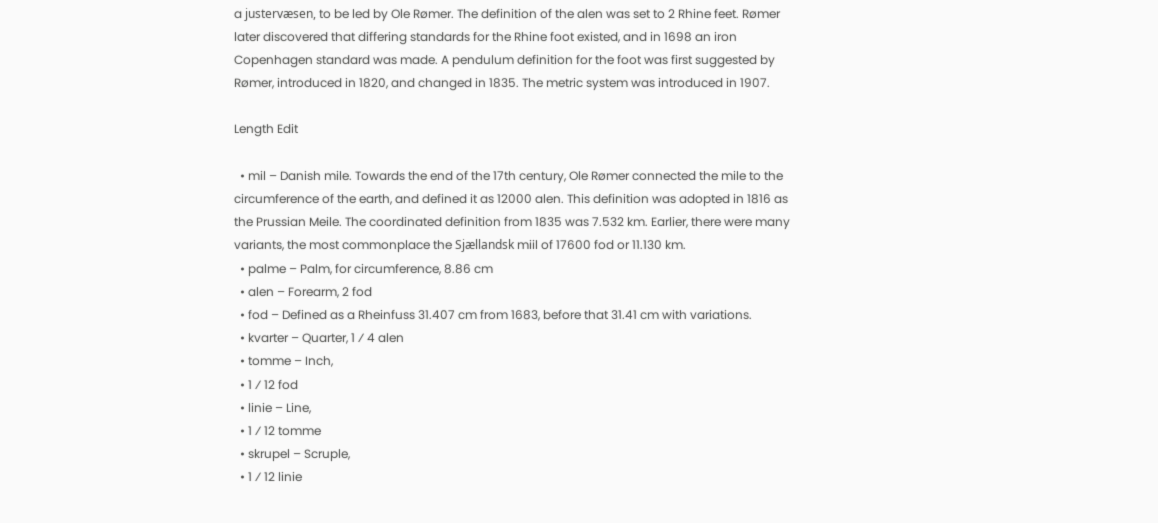a justervæsen, to be led by Ole Rømer. The definition of the alen was set to 2 Rhine feet. Rømer later discovered that differing standards for the Rhine foot existed, and in 1698 an iron Copenhagen standard was made. A pendulum definition for the foot was first suggested by Rømer, introduced in 1820, and changed in 1835. The metric system was introduced in 1907.

Length Edit

  • mil – Danish mile. Towards the end of the 17th century, Ole Rømer connected the mile to the circumference of the earth, and defined it as 12000 alen. This definition was adopted in 1816 as the Prussian Meile. The coordinated definition from 1835 was 7.532 km. Earlier, there were many variants, the most commonplace the Sjællandsk miil of 17600 fod or 11.130 km.
  • palme – Palm, for circumference, 8.86 cm
  • alen – Forearm, 2 fod
  • fod – Defined as a Rheinfuss 31.407 cm from 1683, before that 31.41 cm with variations.
  • kvarter – Quarter, 1 ⁄ 4 alen
  • tomme – Inch,
  • 1 ⁄ 12 fod
  • linie – Line,
  • 1 ⁄ 12 tomme
  • skrupel – Scruple,
  • 1 ⁄ 12 linie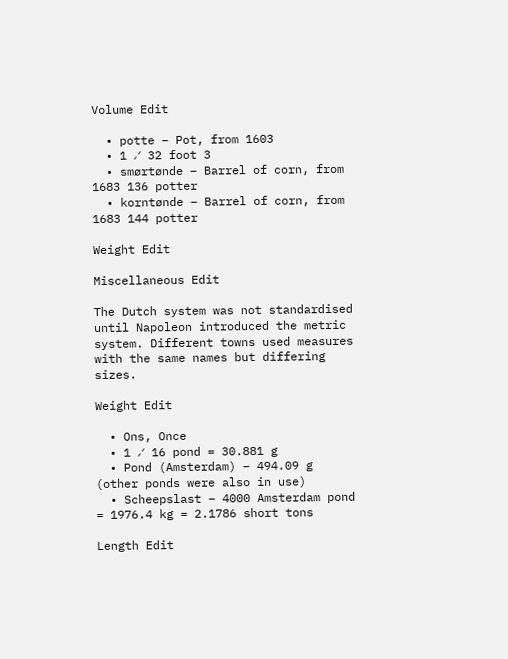Volume Edit

  • potte – Pot, from 1603
  • 1 ⁄ 32 foot 3
  • smørtønde – Barrel of corn, from 1683 136 potter
  • korntønde – Barrel of corn, from 1683 144 potter

Weight Edit

Miscellaneous Edit

The Dutch system was not standardised until Napoleon introduced the metric system. Different towns used measures with the same names but differing sizes.

Weight Edit

  • Ons, Once
  • 1 ⁄ 16 pond = 30.881 g
  • Pond (Amsterdam) – 494.09 g (other ponds were also in use)
  • Scheepslast – 4000 Amsterdam pond = 1976.4 kg = 2.1786 short tons

Length Edit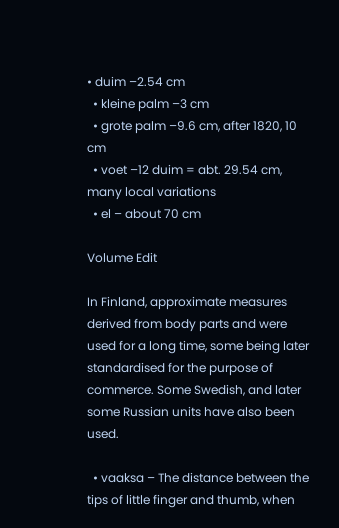• duim –2.54 cm
  • kleine palm –3 cm
  • grote palm –9.6 cm, after 1820, 10 cm
  • voet –12 duim = abt. 29.54 cm, many local variations
  • el – about 70 cm

Volume Edit

In Finland, approximate measures derived from body parts and were used for a long time, some being later standardised for the purpose of commerce. Some Swedish, and later some Russian units have also been used.

  • vaaksa – The distance between the tips of little finger and thumb, when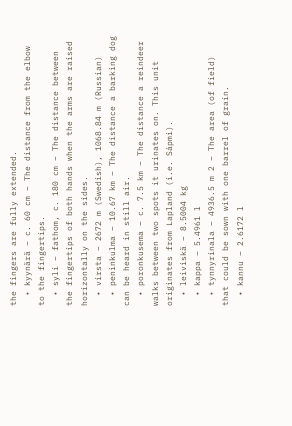the fingers are fully extended.
  • kyynärä – c. 60 cm – The distance from the elbow to the fingertips.
  • syli – fathom, c. 180 cm – The distance between the fingertips of both hands when the arms are raised horizontally on the sides.
  • virsta – 2672 m (Swedish), 1068.84 m (Russian)
  • peninkulma – 10.67 km – The distance a barking dog can be heard in still air.
  • poronkusema – c. 7.5 km – The distance a reindeer walks between two spots it urinates on. This unit originates from Lapland (i.e. Sápmi).
  • leiviskä – 8.5004 kg
  • kappa – 5.4961 l
  • tynnyrinala – 4936.5 m 2 – The area (of field) that could be sown with one barrel of grain.
  • kannu – 2.6172 l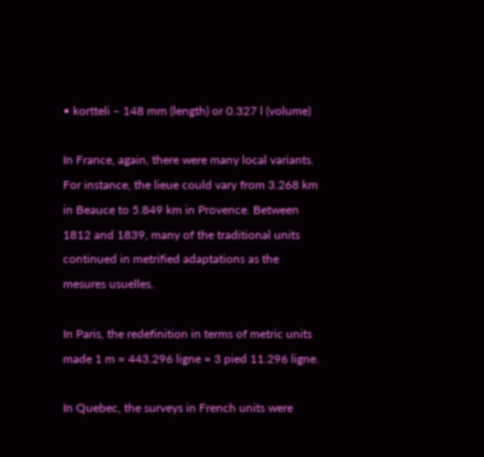• kortteli – 148 mm (length) or 0.327 l (volume)

In France, again, there were many local variants. For instance, the lieue could vary from 3.268 km in Beauce to 5.849 km in Provence. Between 1812 and 1839, many of the traditional units continued in metrified adaptations as the mesures usuelles.

In Paris, the redefinition in terms of metric units made 1 m = 443.296 ligne = 3 pied 11.296 ligne.

In Quebec, the surveys in French units were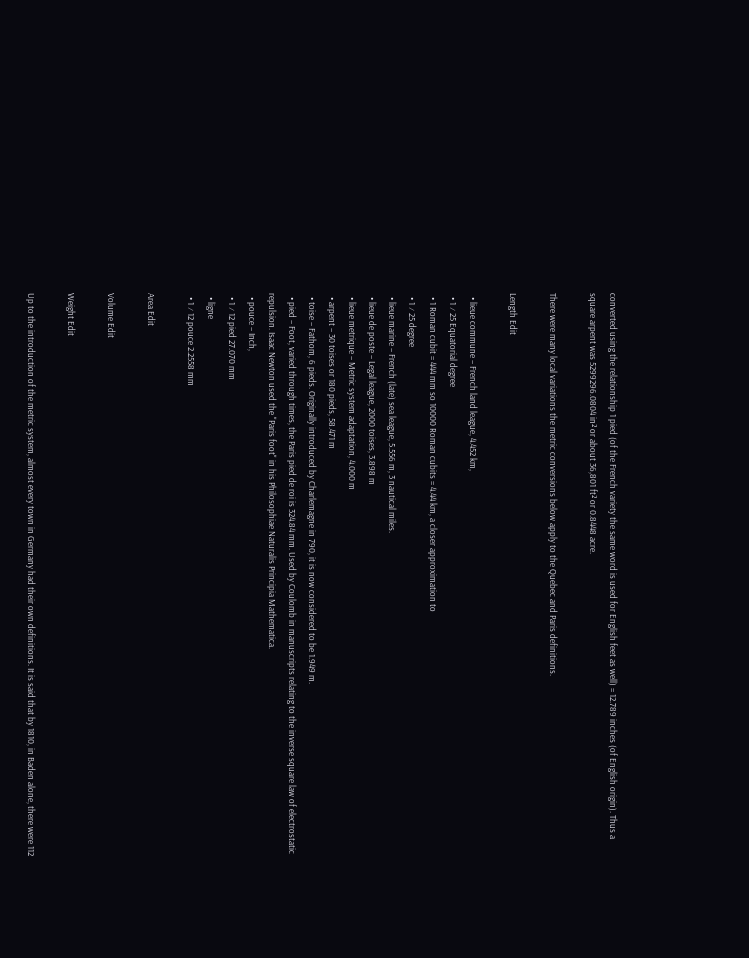converted using the relationship 1 pied (of the French variety the same word is used for English feet as well) = 12.789 inches (of English origin). Thus a square arpent was 5299296.0804 in² or about 36,801 ft² or 0.8448 acre.

There were many local variations the metric conversions below apply to the Quebec and Paris definitions.

Length Edit

  • lieue commune – French land league, 4.452 km,
  • 1 ⁄ 25 Equatorial degree
  • 1 Roman cubit = 444 mm so 10000 Roman cubits = 4.44 km, a closer approximation to
  • 1 ⁄ 25 degree
  • lieue marine – French (late) sea league, 5.556 m, 3 nautical miles.
  • lieue de poste – Legal league, 2000 toises, 3.898 m
  • lieue metrique – Metric system adaptation, 4.000 m
  • arpent – 30 toises or 180 pieds, 58.471 m
  • toise – Fathom, 6 pieds. Originally introduced by Charlemagne in 790, it is now considered to be 1.949 m.
  • pied – Foot, varied through times, the Paris pied de roi is 324.84 mm. Used by Coulomb in manuscripts relating to the inverse square law of electrostatic repulsion. Isaac Newton used the "Paris foot" in his Philosophiae Naturalis Principia Mathematica.
  • pouce – Inch,
  • 1 ⁄ 12 pied 27.070 mm
  • ligne
  • 1 ⁄ 12 pouce 2.2558 mm

Area Edit

Volume Edit

Weight Edit

Up to the introduction of the metric system, almost every town in Germany had their own definitions. It is said that by 1810, in Baden alone, there were 112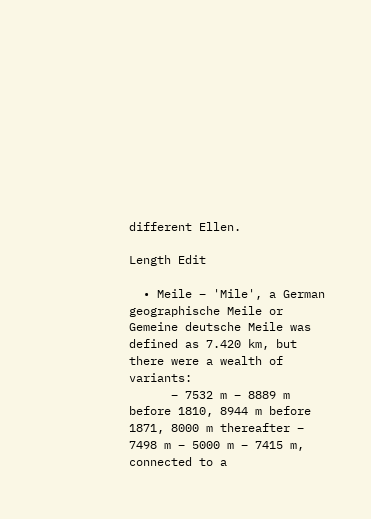different Ellen.

Length Edit

  • Meile – 'Mile', a German geographische Meile or Gemeine deutsche Meile was defined as 7.420 km, but there were a wealth of variants:
      – 7532 m – 8889 m before 1810, 8944 m before 1871, 8000 m thereafter – 7498 m – 5000 m – 7415 m, connected to a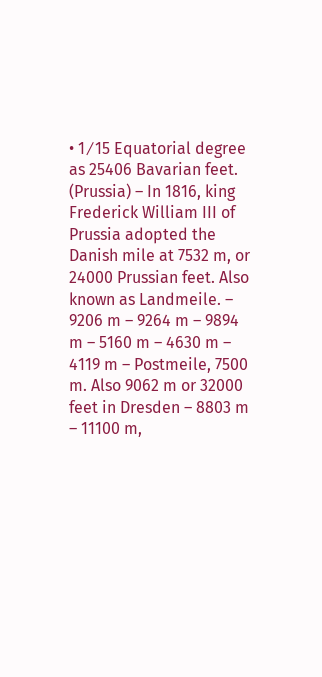• 1 ⁄ 15 Equatorial degree as 25406 Bavarian feet. (Prussia) – In 1816, king Frederick William III of Prussia adopted the Danish mile at 7532 m, or 24000 Prussian feet. Also known as Landmeile. – 9206 m – 9264 m – 9894 m – 5160 m – 4630 m – 4119 m – Postmeile, 7500 m. Also 9062 m or 32000 feet in Dresden – 8803 m – 11100 m,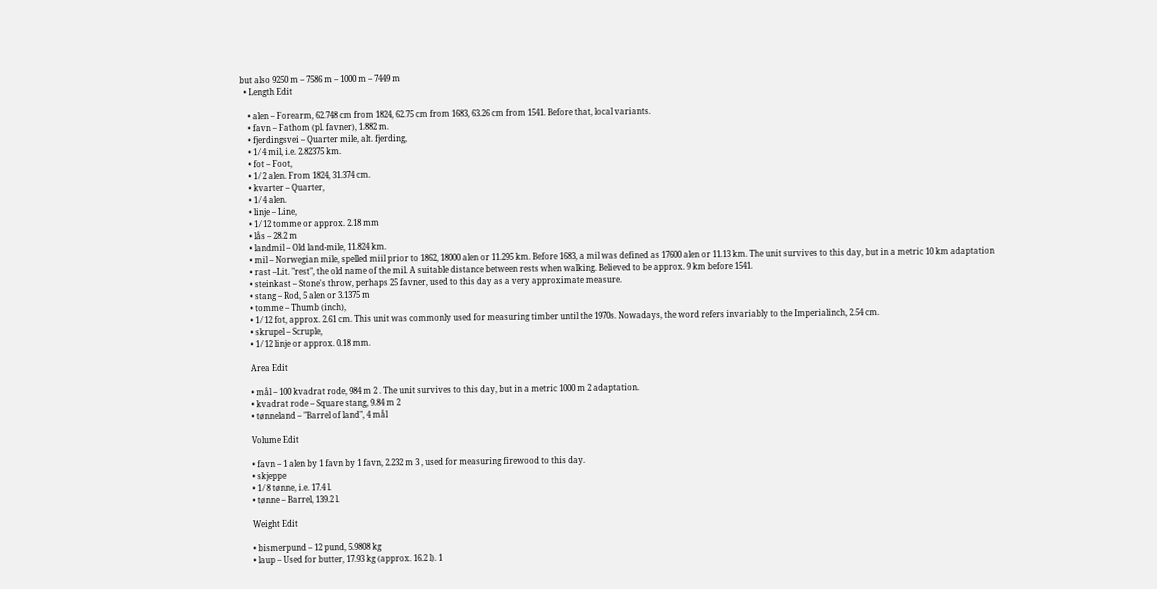but also 9250 m – 7586 m – 1000 m – 7449 m
  • Length Edit

    • alen – Forearm, 62.748 cm from 1824, 62.75 cm from 1683, 63.26 cm from 1541. Before that, local variants.
    • favn – Fathom (pl. favner), 1.882 m.
    • fjerdingsvei – Quarter mile, alt. fjerding,
    • 1 ⁄ 4 mil, i.e. 2.82375 km.
    • fot – Foot,
    • 1 ⁄ 2 alen. From 1824, 31.374 cm.
    • kvarter – Quarter,
    • 1 ⁄ 4 alen.
    • linje – Line,
    • 1 ⁄ 12 tomme or approx. 2.18 mm
    • lås – 28.2 m
    • landmil – Old land-mile, 11.824 km.
    • mil – Norwegian mile, spelled miil prior to 1862, 18000 alen or 11.295 km. Before 1683, a mil was defined as 17600 alen or 11.13 km. The unit survives to this day, but in a metric 10 km adaptation
    • rast –Lit. "rest", the old name of the mil. A suitable distance between rests when walking. Believed to be approx. 9 km before 1541.
    • steinkast – Stone's throw, perhaps 25 favner, used to this day as a very approximate measure.
    • stang – Rod, 5 alen or 3.1375 m
    • tomme – Thumb (inch),
    • 1 ⁄ 12 fot, approx. 2.61 cm. This unit was commonly used for measuring timber until the 1970s. Nowadays, the word refers invariably to the Imperialinch, 2.54 cm.
    • skrupel – Scruple,
    • 1 ⁄ 12 linje or approx. 0.18 mm.

    Area Edit

    • mål – 100 kvadrat rode, 984 m 2 . The unit survives to this day, but in a metric 1000 m 2 adaptation.
    • kvadrat rode – Square stang, 9.84 m 2
    • tønneland – "Barrel of land", 4 mål

    Volume Edit

    • favn – 1 alen by 1 favn by 1 favn, 2.232 m 3 , used for measuring firewood to this day.
    • skjeppe
    • 1 ⁄ 8 tønne, i.e. 17.4 l.
    • tønne – Barrel, 139.2 l.

    Weight Edit

    • bismerpund – 12 pund, 5.9808 kg
    • laup – Used for butter, 17.93 kg (approx. 16.2 l). 1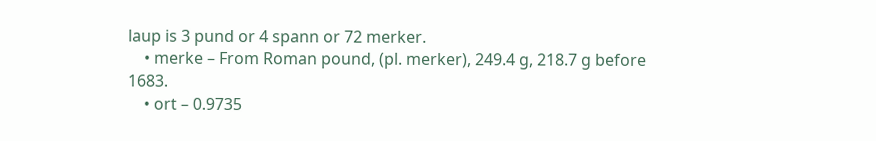laup is 3 pund or 4 spann or 72 merker.
    • merke – From Roman pound, (pl. merker), 249.4 g, 218.7 g before 1683.
    • ort – 0.9735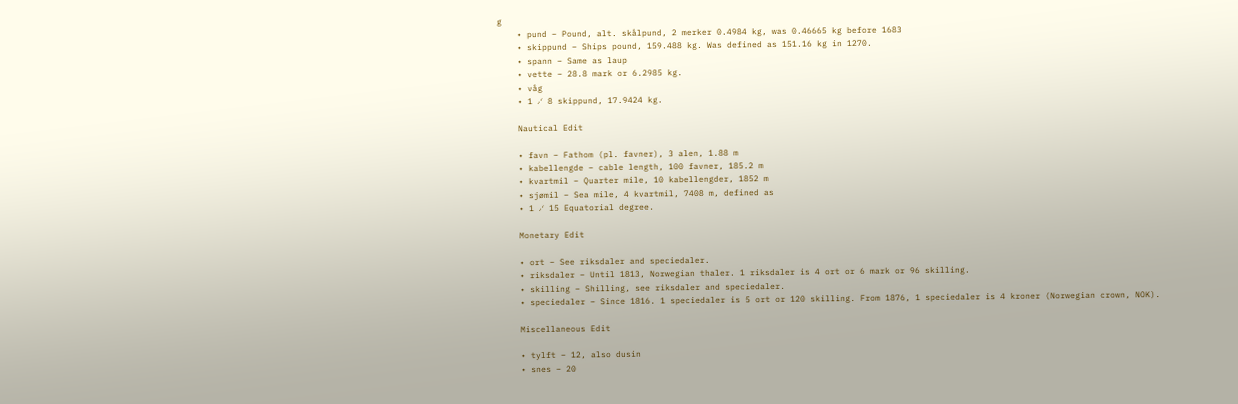g
    • pund – Pound, alt. skålpund, 2 merker 0.4984 kg, was 0.46665 kg before 1683
    • skippund – Ships pound, 159.488 kg. Was defined as 151.16 kg in 1270.
    • spann – Same as laup
    • vette – 28.8 mark or 6.2985 kg.
    • våg
    • 1 ⁄ 8 skippund, 17.9424 kg.

    Nautical Edit

    • favn – Fathom (pl. favner), 3 alen, 1.88 m
    • kabellengde – cable length, 100 favner, 185.2 m
    • kvartmil – Quarter mile, 10 kabellengder, 1852 m
    • sjømil – Sea mile, 4 kvartmil, 7408 m, defined as
    • 1 ⁄ 15 Equatorial degree.

    Monetary Edit

    • ort – See riksdaler and speciedaler.
    • riksdaler – Until 1813, Norwegian thaler. 1 riksdaler is 4 ort or 6 mark or 96 skilling.
    • skilling – Shilling, see riksdaler and speciedaler.
    • speciedaler – Since 1816. 1 speciedaler is 5 ort or 120 skilling. From 1876, 1 speciedaler is 4 kroner (Norwegian crown, NOK).

    Miscellaneous Edit

    • tylft – 12, also dusin
    • snes – 20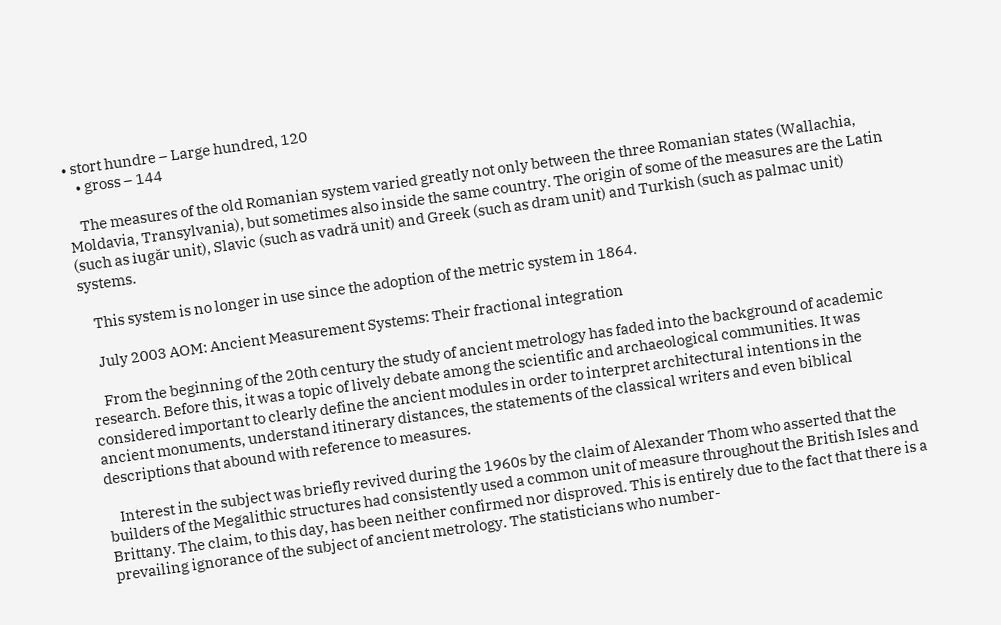• stort hundre – Large hundred, 120
    • gross – 144

    The measures of the old Romanian system varied greatly not only between the three Romanian states (Wallachia, Moldavia, Transylvania), but sometimes also inside the same country. The origin of some of the measures are the Latin (such as iugăr unit), Slavic (such as vadră unit) and Greek (such as dram unit) and Turkish (such as palmac unit) systems.

    This system is no longer in use since the adoption of the metric system in 1864.

    July 2003 AOM: Ancient Measurement Systems: Their fractional integration

    From the beginning of the 20th century the study of ancient metrology has faded into the background of academic research. Before this, it was a topic of lively debate among the scientific and archaeological communities. It was considered important to clearly define the ancient modules in order to interpret architectural intentions in the ancient monuments, understand itinerary distances, the statements of the classical writers and even biblical descriptions that abound with reference to measures.

    Interest in the subject was briefly revived during the 1960s by the claim of Alexander Thom who asserted that the builders of the Megalithic structures had consistently used a common unit of measure throughout the British Isles and Brittany. The claim, to this day, has been neither confirmed nor disproved. This is entirely due to the fact that there is a prevailing ignorance of the subject of ancient metrology. The statisticians who number-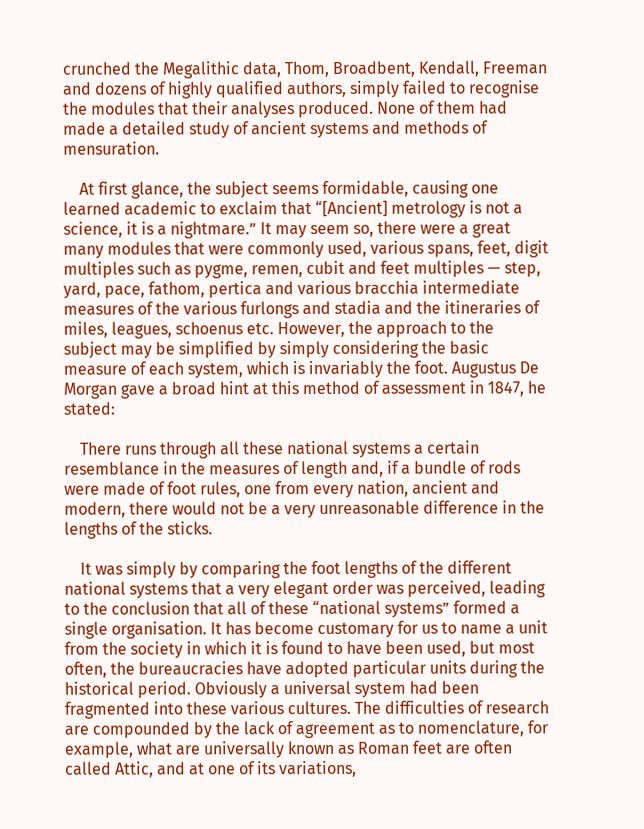crunched the Megalithic data, Thom, Broadbent, Kendall, Freeman and dozens of highly qualified authors, simply failed to recognise the modules that their analyses produced. None of them had made a detailed study of ancient systems and methods of mensuration.

    At first glance, the subject seems formidable, causing one learned academic to exclaim that “[Ancient] metrology is not a science, it is a nightmare.” It may seem so, there were a great many modules that were commonly used, various spans, feet, digit multiples such as pygme, remen, cubit and feet multiples — step, yard, pace, fathom, pertica and various bracchia intermediate measures of the various furlongs and stadia and the itineraries of miles, leagues, schoenus etc. However, the approach to the subject may be simplified by simply considering the basic measure of each system, which is invariably the foot. Augustus De Morgan gave a broad hint at this method of assessment in 1847, he stated:

    There runs through all these national systems a certain resemblance in the measures of length and, if a bundle of rods were made of foot rules, one from every nation, ancient and modern, there would not be a very unreasonable difference in the lengths of the sticks.

    It was simply by comparing the foot lengths of the different national systems that a very elegant order was perceived, leading to the conclusion that all of these “national systems” formed a single organisation. It has become customary for us to name a unit from the society in which it is found to have been used, but most often, the bureaucracies have adopted particular units during the historical period. Obviously a universal system had been fragmented into these various cultures. The difficulties of research are compounded by the lack of agreement as to nomenclature, for example, what are universally known as Roman feet are often called Attic, and at one of its variations,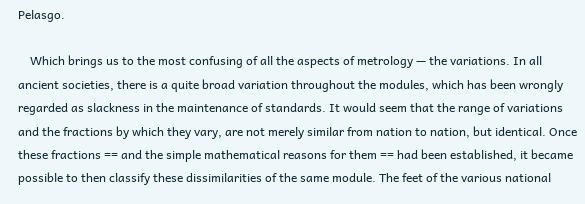Pelasgo.

    Which brings us to the most confusing of all the aspects of metrology — the variations. In all ancient societies, there is a quite broad variation throughout the modules, which has been wrongly regarded as slackness in the maintenance of standards. It would seem that the range of variations and the fractions by which they vary, are not merely similar from nation to nation, but identical. Once these fractions == and the simple mathematical reasons for them == had been established, it became possible to then classify these dissimilarities of the same module. The feet of the various national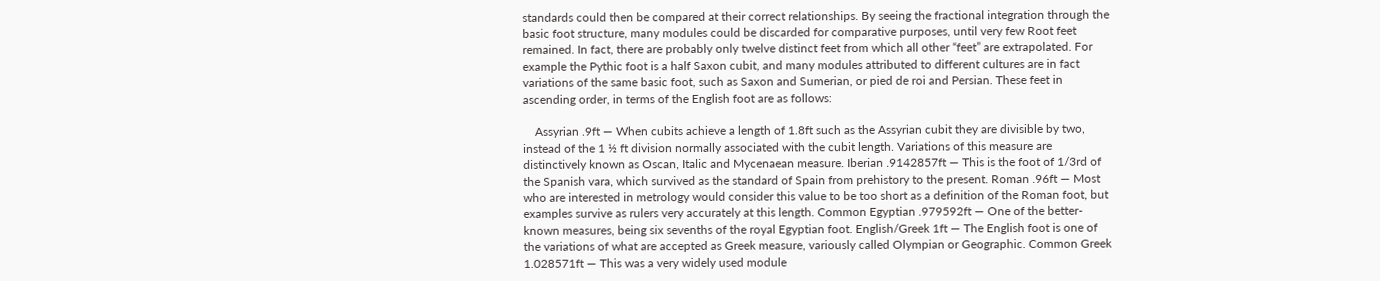standards could then be compared at their correct relationships. By seeing the fractional integration through the basic foot structure, many modules could be discarded for comparative purposes, until very few Root feet remained. In fact, there are probably only twelve distinct feet from which all other “feet” are extrapolated. For example the Pythic foot is a half Saxon cubit, and many modules attributed to different cultures are in fact variations of the same basic foot, such as Saxon and Sumerian, or pied de roi and Persian. These feet in ascending order, in terms of the English foot are as follows:

    Assyrian .9ft — When cubits achieve a length of 1.8ft such as the Assyrian cubit they are divisible by two, instead of the 1 ½ ft division normally associated with the cubit length. Variations of this measure are distinctively known as Oscan, Italic and Mycenaean measure. Iberian .9142857ft — This is the foot of 1/3rd of the Spanish vara, which survived as the standard of Spain from prehistory to the present. Roman .96ft — Most who are interested in metrology would consider this value to be too short as a definition of the Roman foot, but examples survive as rulers very accurately at this length. Common Egyptian .979592ft — One of the better-known measures, being six sevenths of the royal Egyptian foot. English/Greek 1ft — The English foot is one of the variations of what are accepted as Greek measure, variously called Olympian or Geographic. Common Greek 1.028571ft — This was a very widely used module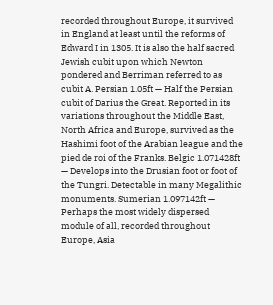recorded throughout Europe, it survived in England at least until the reforms of Edward I in 1305. It is also the half sacred Jewish cubit upon which Newton pondered and Berriman referred to as cubit A. Persian 1.05ft — Half the Persian cubit of Darius the Great. Reported in its variations throughout the Middle East, North Africa and Europe, survived as the Hashimi foot of the Arabian league and the pied de roi of the Franks. Belgic 1.071428ft — Develops into the Drusian foot or foot of the Tungri. Detectable in many Megalithic monuments. Sumerian 1.097142ft — Perhaps the most widely dispersed module of all, recorded throughout Europe, Asia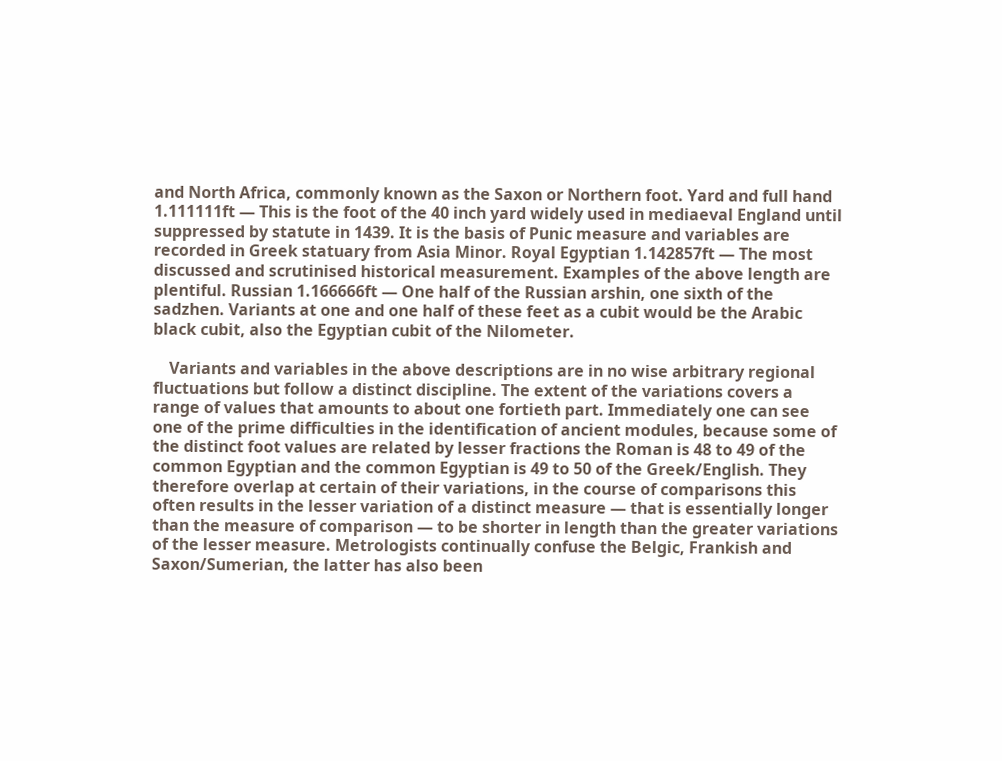and North Africa, commonly known as the Saxon or Northern foot. Yard and full hand 1.111111ft — This is the foot of the 40 inch yard widely used in mediaeval England until suppressed by statute in 1439. It is the basis of Punic measure and variables are recorded in Greek statuary from Asia Minor. Royal Egyptian 1.142857ft — The most discussed and scrutinised historical measurement. Examples of the above length are plentiful. Russian 1.166666ft — One half of the Russian arshin, one sixth of the sadzhen. Variants at one and one half of these feet as a cubit would be the Arabic black cubit, also the Egyptian cubit of the Nilometer.

    Variants and variables in the above descriptions are in no wise arbitrary regional fluctuations but follow a distinct discipline. The extent of the variations covers a range of values that amounts to about one fortieth part. Immediately one can see one of the prime difficulties in the identification of ancient modules, because some of the distinct foot values are related by lesser fractions the Roman is 48 to 49 of the common Egyptian and the common Egyptian is 49 to 50 of the Greek/English. They therefore overlap at certain of their variations, in the course of comparisons this often results in the lesser variation of a distinct measure — that is essentially longer than the measure of comparison — to be shorter in length than the greater variations of the lesser measure. Metrologists continually confuse the Belgic, Frankish and Saxon/Sumerian, the latter has also been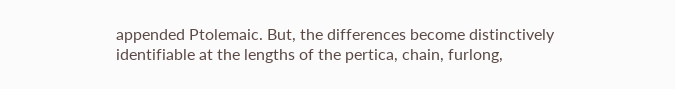appended Ptolemaic. But, the differences become distinctively identifiable at the lengths of the pertica, chain, furlong,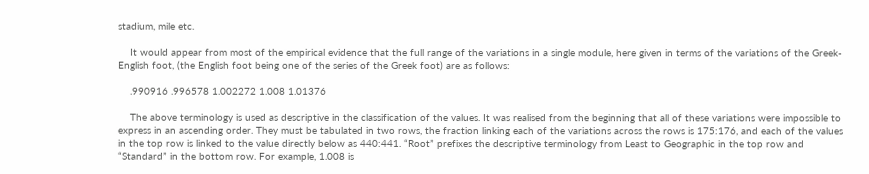stadium, mile etc.

    It would appear from most of the empirical evidence that the full range of the variations in a single module, here given in terms of the variations of the Greek-English foot, (the English foot being one of the series of the Greek foot) are as follows:

    .990916 .996578 1.002272 1.008 1.01376

    The above terminology is used as descriptive in the classification of the values. It was realised from the beginning that all of these variations were impossible to express in an ascending order. They must be tabulated in two rows, the fraction linking each of the variations across the rows is 175:176, and each of the values in the top row is linked to the value directly below as 440:441. “Root” prefixes the descriptive terminology from Least to Geographic in the top row and “Standard” in the bottom row. For example, 1.008 is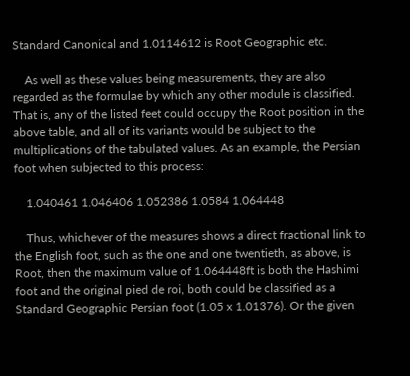Standard Canonical and 1.0114612 is Root Geographic etc.

    As well as these values being measurements, they are also regarded as the formulae by which any other module is classified. That is, any of the listed feet could occupy the Root position in the above table, and all of its variants would be subject to the multiplications of the tabulated values. As an example, the Persian foot when subjected to this process:

    1.040461 1.046406 1.052386 1.0584 1.064448

    Thus, whichever of the measures shows a direct fractional link to the English foot, such as the one and one twentieth, as above, is Root, then the maximum value of 1.064448ft is both the Hashimi foot and the original pied de roi, both could be classified as a Standard Geographic Persian foot (1.05 x 1.01376). Or the given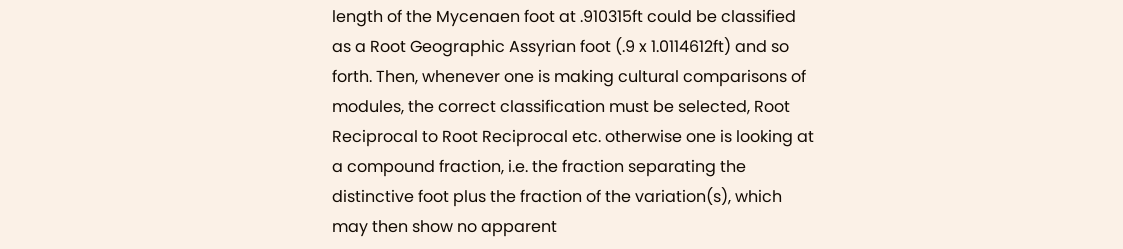length of the Mycenaen foot at .910315ft could be classified as a Root Geographic Assyrian foot (.9 x 1.0114612ft) and so forth. Then, whenever one is making cultural comparisons of modules, the correct classification must be selected, Root Reciprocal to Root Reciprocal etc. otherwise one is looking at a compound fraction, i.e. the fraction separating the distinctive foot plus the fraction of the variation(s), which may then show no apparent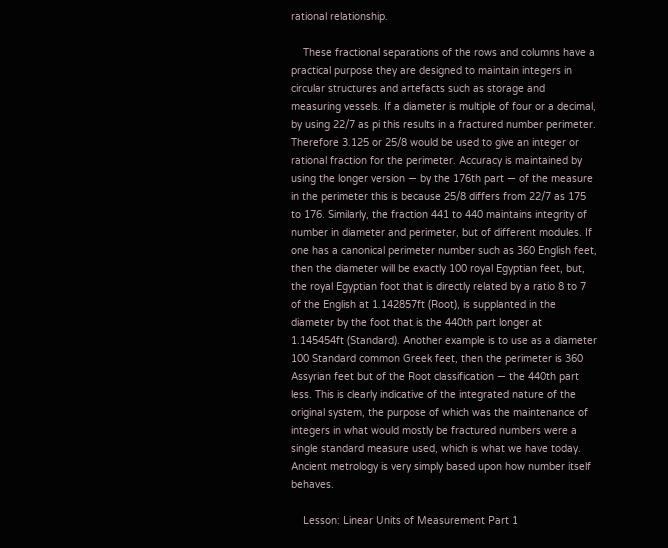rational relationship.

    These fractional separations of the rows and columns have a practical purpose they are designed to maintain integers in circular structures and artefacts such as storage and measuring vessels. If a diameter is multiple of four or a decimal, by using 22/7 as pi this results in a fractured number perimeter. Therefore 3.125 or 25/8 would be used to give an integer or rational fraction for the perimeter. Accuracy is maintained by using the longer version — by the 176th part — of the measure in the perimeter this is because 25/8 differs from 22/7 as 175 to 176. Similarly, the fraction 441 to 440 maintains integrity of number in diameter and perimeter, but of different modules. If one has a canonical perimeter number such as 360 English feet, then the diameter will be exactly 100 royal Egyptian feet, but, the royal Egyptian foot that is directly related by a ratio 8 to 7 of the English at 1.142857ft (Root), is supplanted in the diameter by the foot that is the 440th part longer at 1.145454ft (Standard). Another example is to use as a diameter 100 Standard common Greek feet, then the perimeter is 360 Assyrian feet but of the Root classification — the 440th part less. This is clearly indicative of the integrated nature of the original system, the purpose of which was the maintenance of integers in what would mostly be fractured numbers were a single standard measure used, which is what we have today. Ancient metrology is very simply based upon how number itself behaves.

    Lesson: Linear Units of Measurement Part 1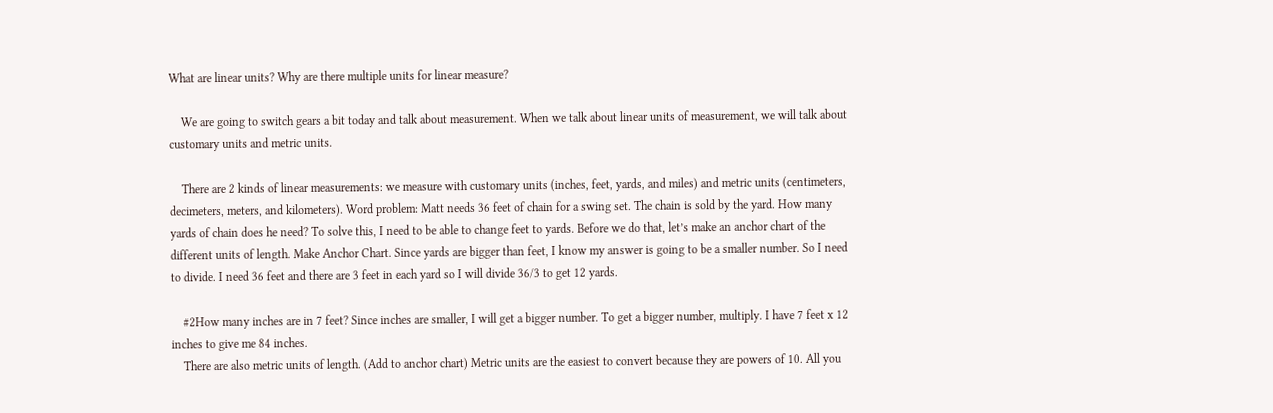What are linear units? Why are there multiple units for linear measure?

    We are going to switch gears a bit today and talk about measurement. When we talk about linear units of measurement, we will talk about customary units and metric units.

    There are 2 kinds of linear measurements: we measure with customary units (inches, feet, yards, and miles) and metric units (centimeters, decimeters, meters, and kilometers). Word problem: Matt needs 36 feet of chain for a swing set. The chain is sold by the yard. How many yards of chain does he need? To solve this, I need to be able to change feet to yards. Before we do that, let’s make an anchor chart of the different units of length. Make Anchor Chart. Since yards are bigger than feet, I know my answer is going to be a smaller number. So I need to divide. I need 36 feet and there are 3 feet in each yard so I will divide 36/3 to get 12 yards.

    #2How many inches are in 7 feet? Since inches are smaller, I will get a bigger number. To get a bigger number, multiply. I have 7 feet x 12 inches to give me 84 inches.
    There are also metric units of length. (Add to anchor chart) Metric units are the easiest to convert because they are powers of 10. All you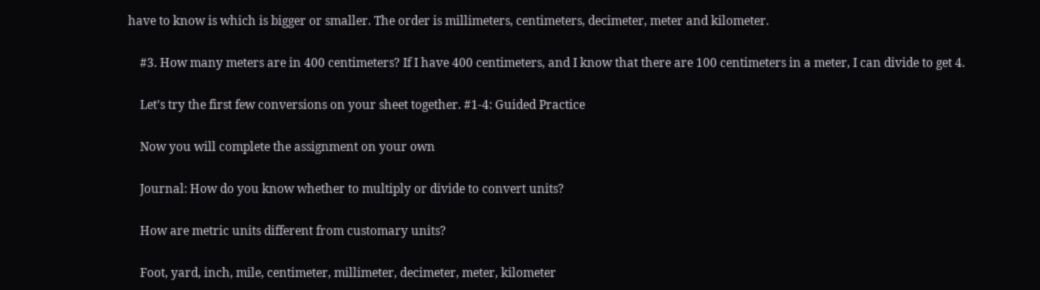have to know is which is bigger or smaller. The order is millimeters, centimeters, decimeter, meter and kilometer.

    #3. How many meters are in 400 centimeters? If I have 400 centimeters, and I know that there are 100 centimeters in a meter, I can divide to get 4.

    Let’s try the first few conversions on your sheet together. #1-4: Guided Practice

    Now you will complete the assignment on your own

    Journal: How do you know whether to multiply or divide to convert units?

    How are metric units different from customary units?

    Foot, yard, inch, mile, centimeter, millimeter, decimeter, meter, kilometer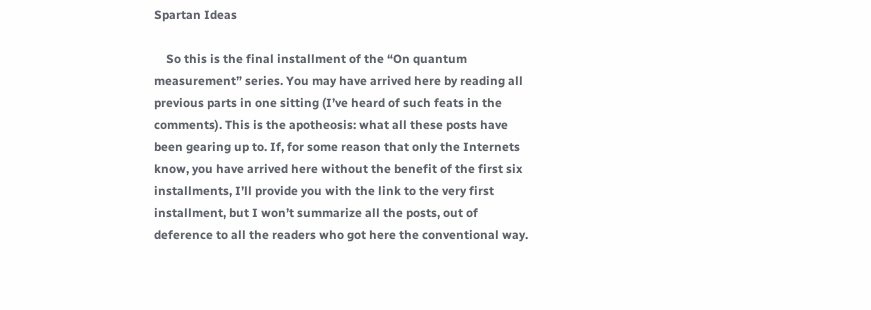Spartan Ideas

    So this is the final installment of the “On quantum measurement” series. You may have arrived here by reading all previous parts in one sitting (I’ve heard of such feats in the comments). This is the apotheosis: what all these posts have been gearing up to. If, for some reason that only the Internets know, you have arrived here without the benefit of the first six installments, I’ll provide you with the link to the very first installment, but I won’t summarize all the posts, out of deference to all the readers who got here the conventional way.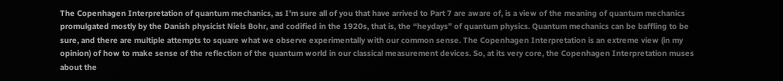The Copenhagen Interpretation of quantum mechanics, as I’m sure all of you that have arrived to Part 7 are aware of, is a view of the meaning of quantum mechanics promulgated mostly by the Danish physicist Niels Bohr, and codified in the 1920s, that is, the “heydays” of quantum physics. Quantum mechanics can be baffling to be sure, and there are multiple attempts to square what we observe experimentally with our common sense. The Copenhagen Interpretation is an extreme view (in my opinion) of how to make sense of the reflection of the quantum world in our classical measurement devices. So, at its very core, the Copenhagen Interpretation muses about the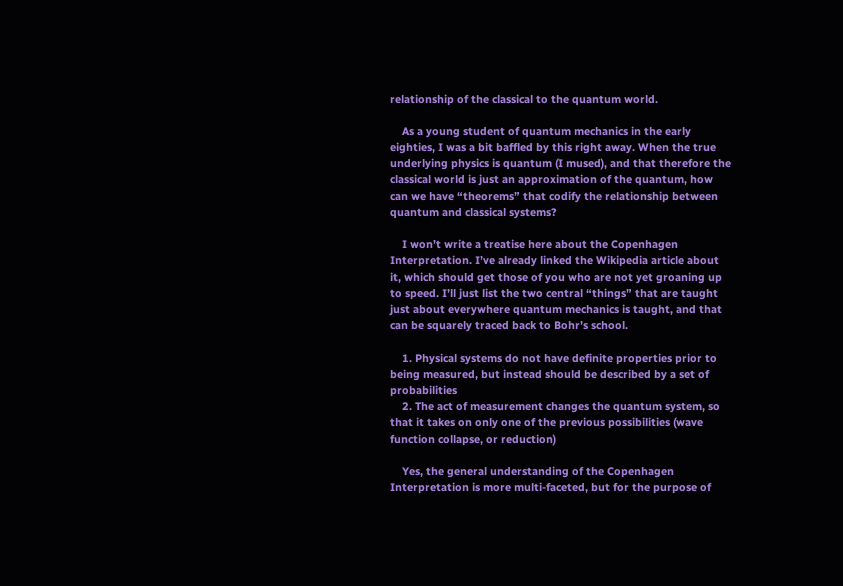relationship of the classical to the quantum world.

    As a young student of quantum mechanics in the early eighties, I was a bit baffled by this right away. When the true underlying physics is quantum (I mused), and that therefore the classical world is just an approximation of the quantum, how can we have “theorems” that codify the relationship between quantum and classical systems?

    I won’t write a treatise here about the Copenhagen Interpretation. I’ve already linked the Wikipedia article about it, which should get those of you who are not yet groaning up to speed. I’ll just list the two central “things” that are taught just about everywhere quantum mechanics is taught, and that can be squarely traced back to Bohr’s school.

    1. Physical systems do not have definite properties prior to being measured, but instead should be described by a set of probabilities
    2. The act of measurement changes the quantum system, so that it takes on only one of the previous possibilities (wave function collapse, or reduction)

    Yes, the general understanding of the Copenhagen Interpretation is more multi-faceted, but for the purpose of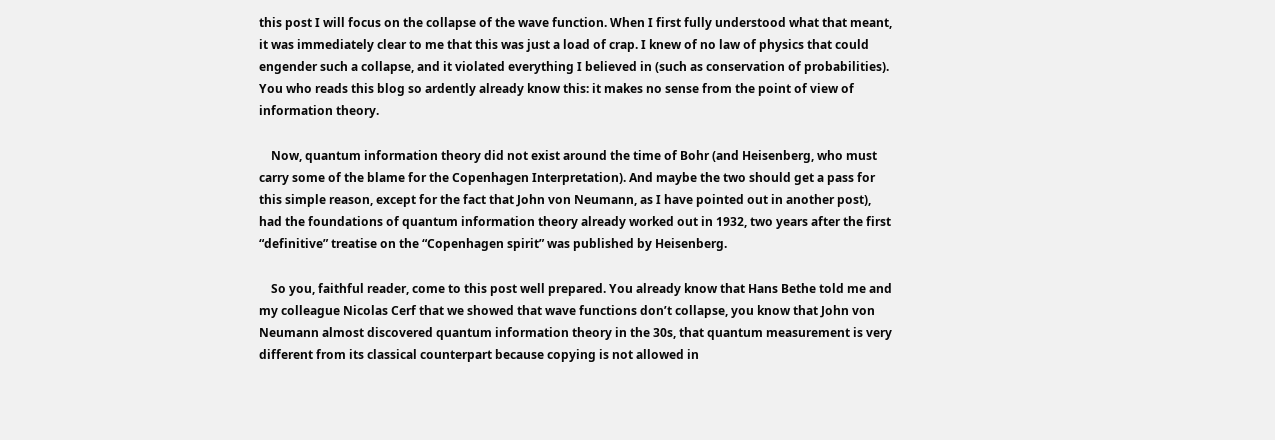this post I will focus on the collapse of the wave function. When I first fully understood what that meant, it was immediately clear to me that this was just a load of crap. I knew of no law of physics that could engender such a collapse, and it violated everything I believed in (such as conservation of probabilities). You who reads this blog so ardently already know this: it makes no sense from the point of view of information theory.

    Now, quantum information theory did not exist around the time of Bohr (and Heisenberg, who must carry some of the blame for the Copenhagen Interpretation). And maybe the two should get a pass for this simple reason, except for the fact that John von Neumann, as I have pointed out in another post), had the foundations of quantum information theory already worked out in 1932, two years after the first “definitive” treatise on the “Copenhagen spirit” was published by Heisenberg.

    So you, faithful reader, come to this post well prepared. You already know that Hans Bethe told me and my colleague Nicolas Cerf that we showed that wave functions don’t collapse, you know that John von Neumann almost discovered quantum information theory in the 30s, that quantum measurement is very different from its classical counterpart because copying is not allowed in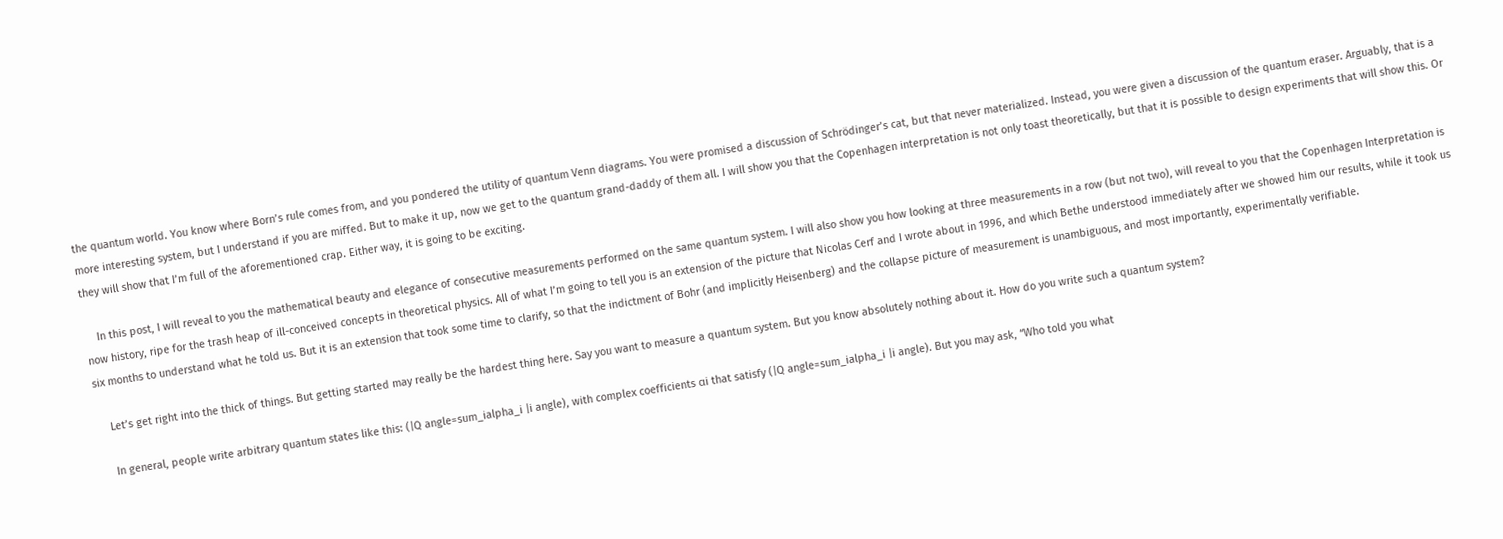the quantum world. You know where Born’s rule comes from, and you pondered the utility of quantum Venn diagrams. You were promised a discussion of Schrödinger’s cat, but that never materialized. Instead, you were given a discussion of the quantum eraser. Arguably, that is a more interesting system, but I understand if you are miffed. But to make it up, now we get to the quantum grand-daddy of them all. I will show you that the Copenhagen interpretation is not only toast theoretically, but that it is possible to design experiments that will show this. Or they will show that I’m full of the aforementioned crap. Either way, it is going to be exciting.

    In this post, I will reveal to you the mathematical beauty and elegance of consecutive measurements performed on the same quantum system. I will also show you how looking at three measurements in a row (but not two), will reveal to you that the Copenhagen Interpretation is now history, ripe for the trash heap of ill-conceived concepts in theoretical physics. All of what I’m going to tell you is an extension of the picture that Nicolas Cerf and I wrote about in 1996, and which Bethe understood immediately after we showed him our results, while it took us six months to understand what he told us. But it is an extension that took some time to clarify, so that the indictment of Bohr (and implicitly Heisenberg) and the collapse picture of measurement is unambiguous, and most importantly, experimentally verifiable.

    Let’s get right into the thick of things. But getting started may really be the hardest thing here. Say you want to measure a quantum system. But you know absolutely nothing about it. How do you write such a quantum system?

    In general, people write arbitrary quantum states like this: (|Q angle=sum_ialpha_i |i angle), with complex coefficients αi that satisfy (|Q angle=sum_ialpha_i |i angle). But you may ask, “Who told you what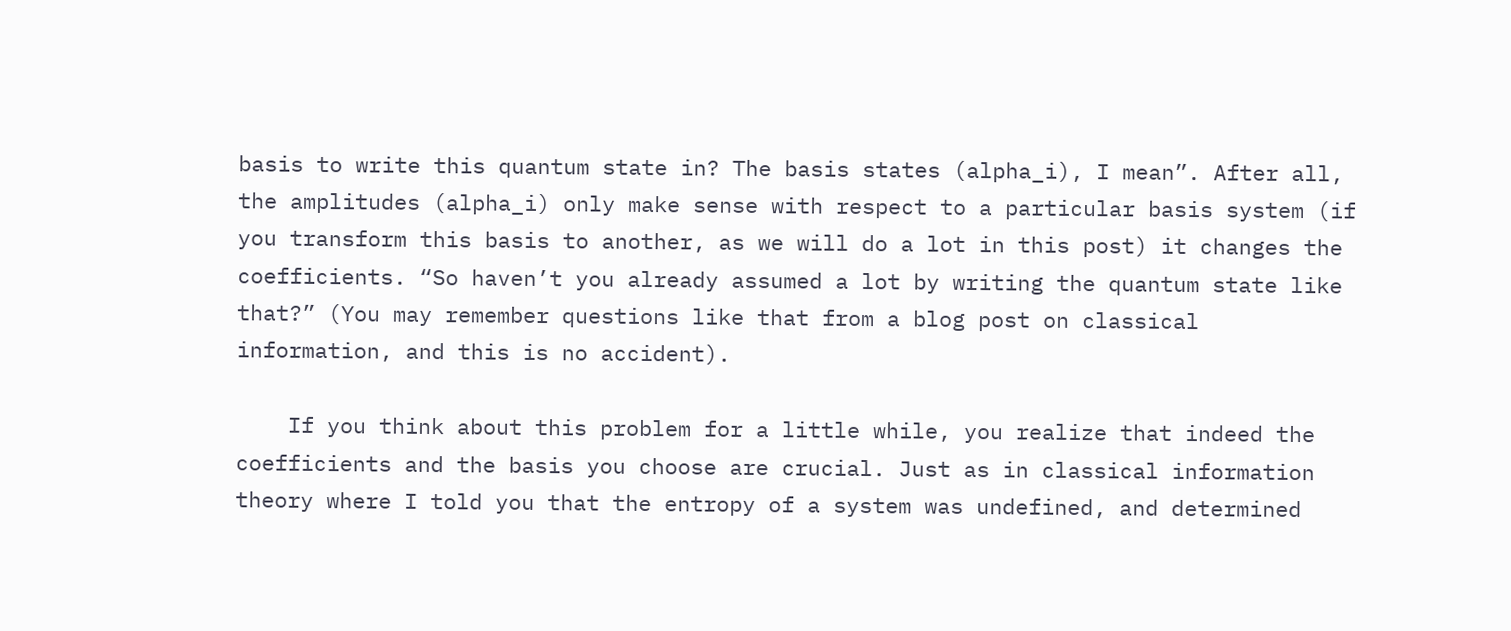basis to write this quantum state in? The basis states (alpha_i), I mean”. After all, the amplitudes (alpha_i) only make sense with respect to a particular basis system (if you transform this basis to another, as we will do a lot in this post) it changes the coefficients. “So haven’t you already assumed a lot by writing the quantum state like that?” (You may remember questions like that from a blog post on classical information, and this is no accident).

    If you think about this problem for a little while, you realize that indeed the coefficients and the basis you choose are crucial. Just as in classical information theory where I told you that the entropy of a system was undefined, and determined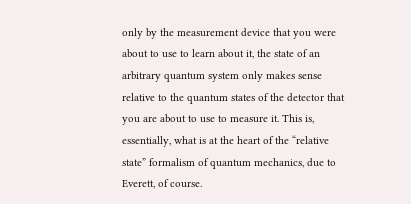only by the measurement device that you were about to use to learn about it, the state of an arbitrary quantum system only makes sense relative to the quantum states of the detector that you are about to use to measure it. This is, essentially, what is at the heart of the “relative state” formalism of quantum mechanics, due to Everett, of course.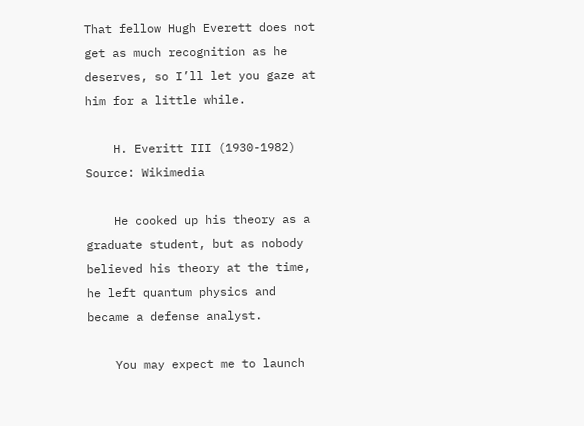That fellow Hugh Everett does not get as much recognition as he deserves, so I’ll let you gaze at him for a little while.

    H. Everitt III (1930-1982) Source: Wikimedia

    He cooked up his theory as a graduate student, but as nobody believed his theory at the time, he left quantum physics and became a defense analyst.

    You may expect me to launch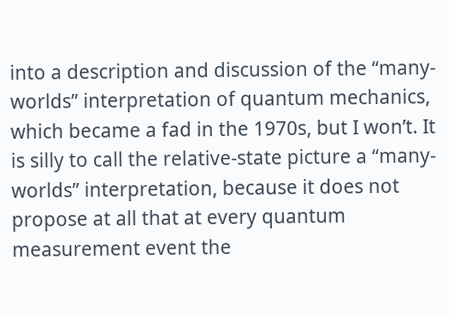into a description and discussion of the “many-worlds” interpretation of quantum mechanics, which became a fad in the 1970s, but I won’t. It is silly to call the relative-state picture a “many-worlds” interpretation, because it does not propose at all that at every quantum measurement event the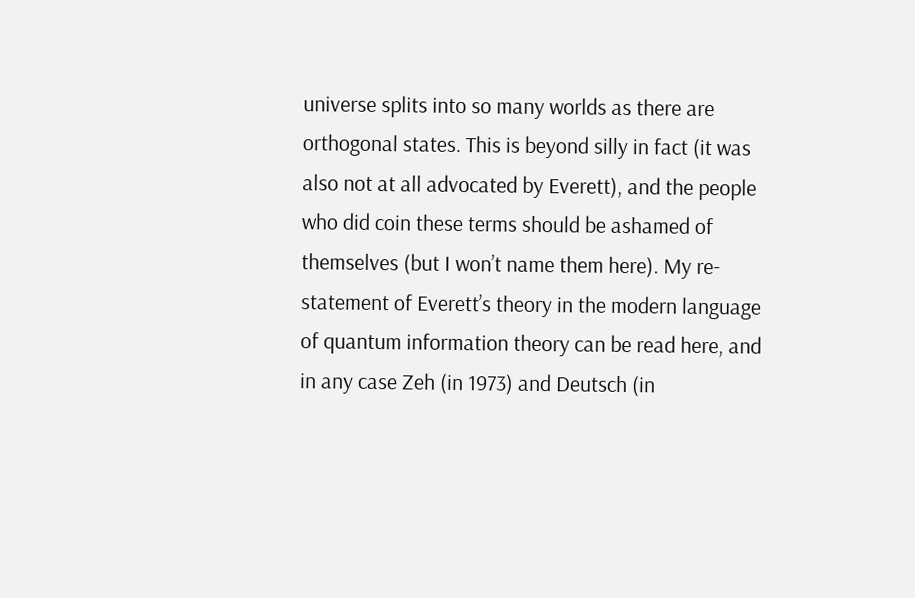universe splits into so many worlds as there are orthogonal states. This is beyond silly in fact (it was also not at all advocated by Everett), and the people who did coin these terms should be ashamed of themselves (but I won’t name them here). My re-statement of Everett’s theory in the modern language of quantum information theory can be read here, and in any case Zeh (in 1973) and Deutsch (in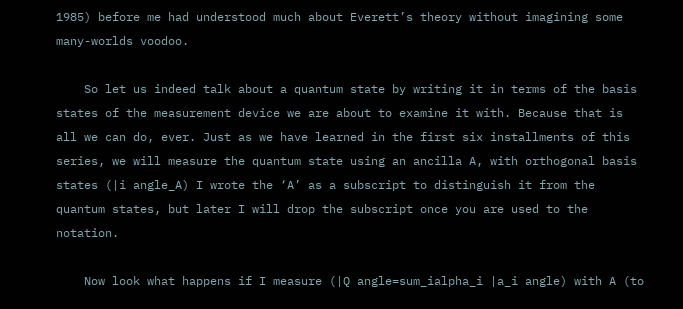1985) before me had understood much about Everett’s theory without imagining some many-worlds voodoo.

    So let us indeed talk about a quantum state by writing it in terms of the basis states of the measurement device we are about to examine it with. Because that is all we can do, ever. Just as we have learned in the first six installments of this series, we will measure the quantum state using an ancilla A, with orthogonal basis states (|i angle_A) I wrote the ‘A’ as a subscript to distinguish it from the quantum states, but later I will drop the subscript once you are used to the notation.

    Now look what happens if I measure (|Q angle=sum_ialpha_i |a_i angle) with A (to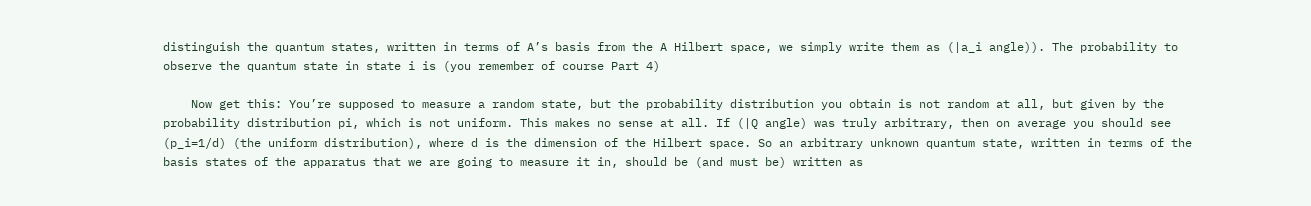distinguish the quantum states, written in terms of A’s basis from the A Hilbert space, we simply write them as (|a_i angle)). The probability to observe the quantum state in state i is (you remember of course Part 4)

    Now get this: You’re supposed to measure a random state, but the probability distribution you obtain is not random at all, but given by the probability distribution pi, which is not uniform. This makes no sense at all. If (|Q angle) was truly arbitrary, then on average you should see (p_i=1/d) (the uniform distribution), where d is the dimension of the Hilbert space. So an arbitrary unknown quantum state, written in terms of the basis states of the apparatus that we are going to measure it in, should be (and must be) written as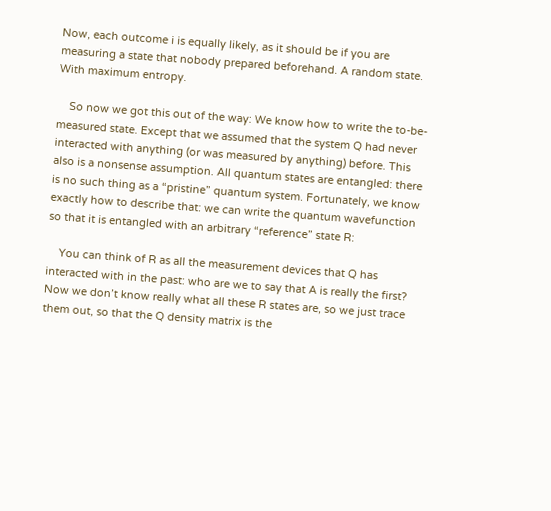Now, each outcome i is equally likely, as it should be if you are measuring a state that nobody prepared beforehand. A random state. With maximum entropy.

    So now we got this out of the way: We know how to write the to-be-measured state. Except that we assumed that the system Q had never interacted with anything (or was measured by anything) before. This also is a nonsense assumption. All quantum states are entangled: there is no such thing as a “pristine” quantum system. Fortunately, we know exactly how to describe that: we can write the quantum wavefunction so that it is entangled with an arbitrary “reference” state R:

    You can think of R as all the measurement devices that Q has interacted with in the past: who are we to say that A is really the first? Now we don’t know really what all these R states are, so we just trace them out, so that the Q density matrix is the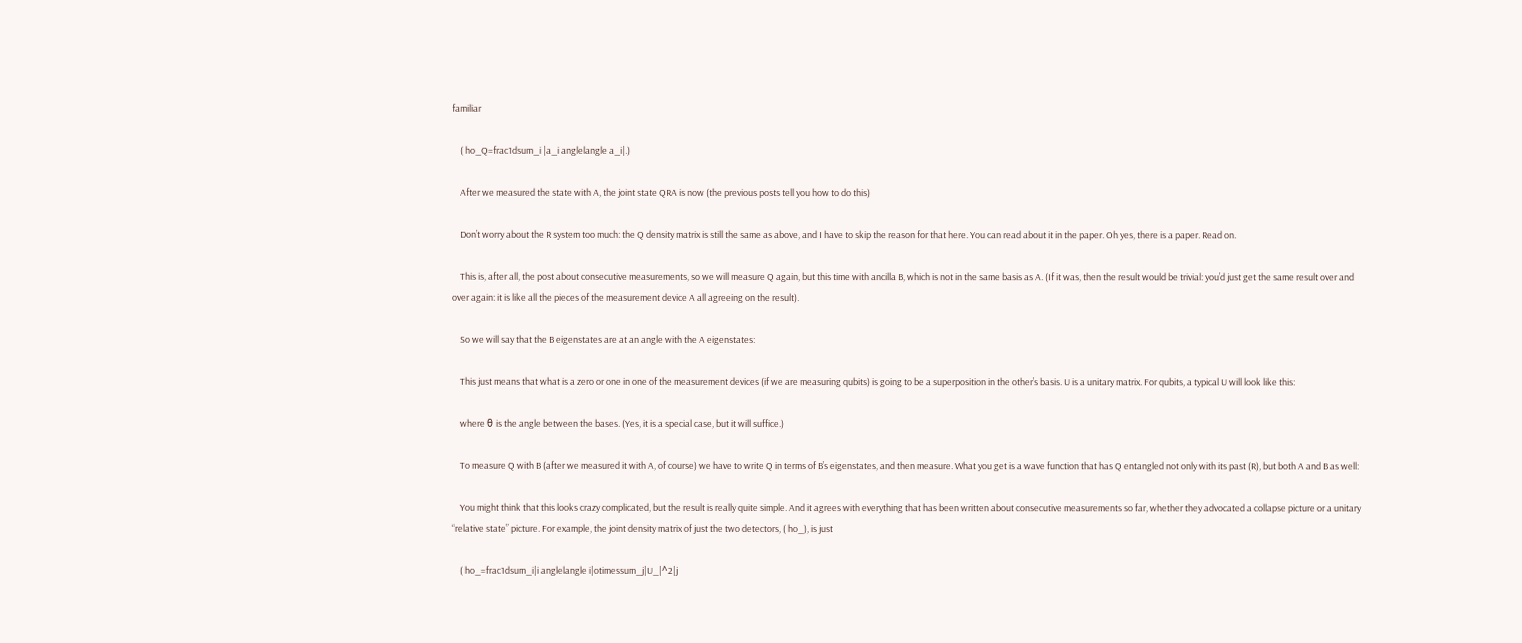familiar

    ( ho_Q=frac1dsum_i |a_i anglelangle a_i|.)

    After we measured the state with A, the joint state QRA is now (the previous posts tell you how to do this)

    Don’t worry about the R system too much: the Q density matrix is still the same as above, and I have to skip the reason for that here. You can read about it in the paper. Oh yes, there is a paper. Read on.

    This is, after all, the post about consecutive measurements, so we will measure Q again, but this time with ancilla B, which is not in the same basis as A. (If it was, then the result would be trivial: you’d just get the same result over and over again: it is like all the pieces of the measurement device A all agreeing on the result).

    So we will say that the B eigenstates are at an angle with the A eigenstates:

    This just means that what is a zero or one in one of the measurement devices (if we are measuring qubits) is going to be a superposition in the other’s basis. U is a unitary matrix. For qubits, a typical U will look like this:

    where θ is the angle between the bases. (Yes, it is a special case, but it will suffice.)

    To measure Q with B (after we measured it with A, of course) we have to write Q in terms of B’s eigenstates, and then measure. What you get is a wave function that has Q entangled not only with its past (R), but both A and B as well:

    You might think that this looks crazy complicated, but the result is really quite simple. And it agrees with everything that has been written about consecutive measurements so far, whether they advocated a collapse picture or a unitary “relative state” picture. For example, the joint density matrix of just the two detectors, ( ho_), is just

    ( ho_=frac1dsum_i|i anglelangle i|otimessum_j|U_|^2|j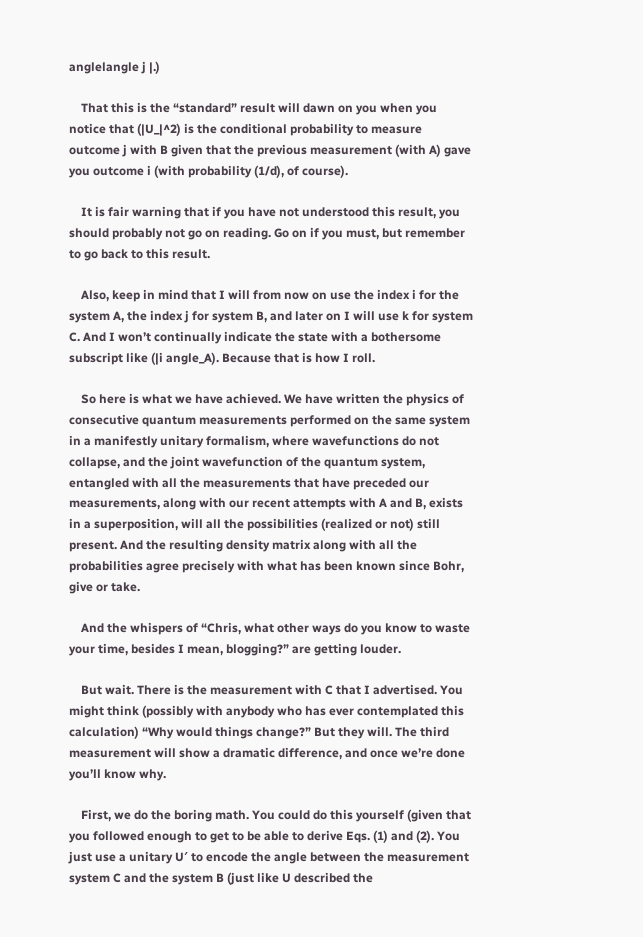anglelangle j |.)

    That this is the “standard” result will dawn on you when you notice that (|U_|^2) is the conditional probability to measure outcome j with B given that the previous measurement (with A) gave you outcome i (with probability (1/d), of course).

    It is fair warning that if you have not understood this result, you should probably not go on reading. Go on if you must, but remember to go back to this result.

    Also, keep in mind that I will from now on use the index i for the system A, the index j for system B, and later on I will use k for system C. And I won’t continually indicate the state with a bothersome subscript like (|i angle_A). Because that is how I roll.

    So here is what we have achieved. We have written the physics of consecutive quantum measurements performed on the same system in a manifestly unitary formalism, where wavefunctions do not collapse, and the joint wavefunction of the quantum system, entangled with all the measurements that have preceded our measurements, along with our recent attempts with A and B, exists in a superposition, will all the possibilities (realized or not) still present. And the resulting density matrix along with all the probabilities agree precisely with what has been known since Bohr, give or take.

    And the whispers of “Chris, what other ways do you know to waste your time, besides I mean, blogging?” are getting louder.

    But wait. There is the measurement with C that I advertised. You might think (possibly with anybody who has ever contemplated this calculation) “Why would things change?” But they will. The third measurement will show a dramatic difference, and once we’re done you’ll know why.

    First, we do the boring math. You could do this yourself (given that you followed enough to get to be able to derive Eqs. (1) and (2). You just use a unitary U′ to encode the angle between the measurement system C and the system B (just like U described the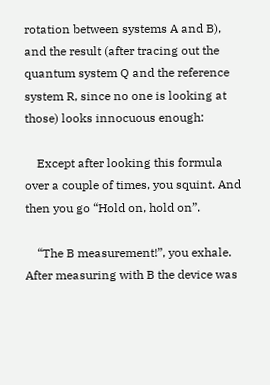rotation between systems A and B), and the result (after tracing out the quantum system Q and the reference system R, since no one is looking at those) looks innocuous enough:

    Except after looking this formula over a couple of times, you squint. And then you go “Hold on, hold on”.

    “The B measurement!”, you exhale. After measuring with B the device was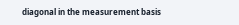diagonal in the measurement basis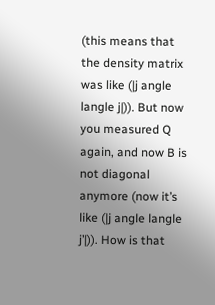(this means that the density matrix was like (|j angle langle j|)). But now you measured Q again, and now B is not diagonal anymore (now it’s like (|j angle langle j’|)). How is that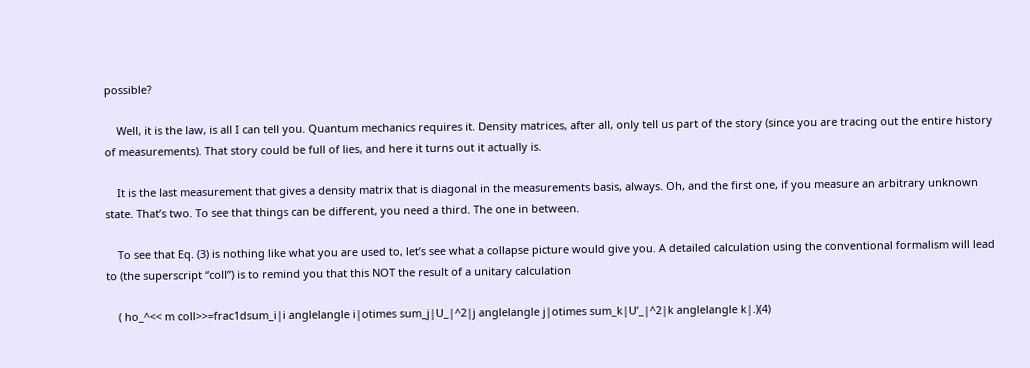possible?

    Well, it is the law, is all I can tell you. Quantum mechanics requires it. Density matrices, after all, only tell us part of the story (since you are tracing out the entire history of measurements). That story could be full of lies, and here it turns out it actually is.

    It is the last measurement that gives a density matrix that is diagonal in the measurements basis, always. Oh, and the first one, if you measure an arbitrary unknown state. That’s two. To see that things can be different, you need a third. The one in between.

    To see that Eq. (3) is nothing like what you are used to, let’s see what a collapse picture would give you. A detailed calculation using the conventional formalism will lead to (the superscript “coll”) is to remind you that this NOT the result of a unitary calculation

    ( ho_^<< m coll>>=frac1dsum_i|i anglelangle i|otimes sum_j|U_|^2|j anglelangle j|otimes sum_k|U’_|^2|k anglelangle k|.)(4)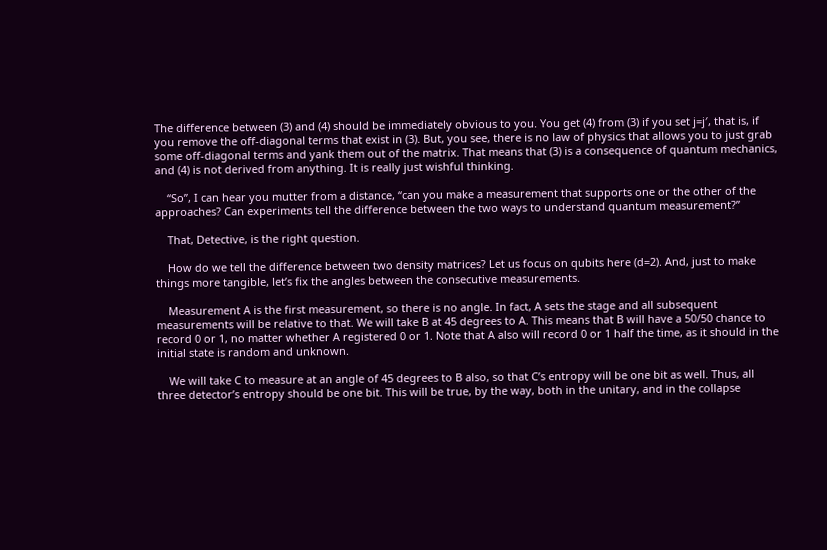The difference between (3) and (4) should be immediately obvious to you. You get (4) from (3) if you set j=j′, that is, if you remove the off-diagonal terms that exist in (3). But, you see, there is no law of physics that allows you to just grab some off-diagonal terms and yank them out of the matrix. That means that (3) is a consequence of quantum mechanics, and (4) is not derived from anything. It is really just wishful thinking.

    “So”, I can hear you mutter from a distance, “can you make a measurement that supports one or the other of the approaches? Can experiments tell the difference between the two ways to understand quantum measurement?”

    That, Detective, is the right question.

    How do we tell the difference between two density matrices? Let us focus on qubits here (d=2). And, just to make things more tangible, let’s fix the angles between the consecutive measurements.

    Measurement A is the first measurement, so there is no angle. In fact, A sets the stage and all subsequent measurements will be relative to that. We will take B at 45 degrees to A. This means that B will have a 50/50 chance to record 0 or 1, no matter whether A registered 0 or 1. Note that A also will record 0 or 1 half the time, as it should in the initial state is random and unknown.

    We will take C to measure at an angle of 45 degrees to B also, so that C’s entropy will be one bit as well. Thus, all three detector’s entropy should be one bit. This will be true, by the way, both in the unitary, and in the collapse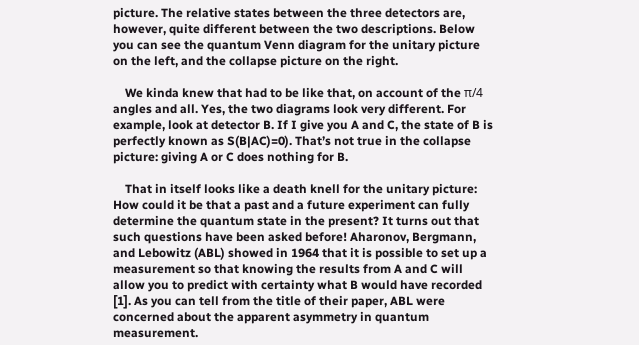picture. The relative states between the three detectors are, however, quite different between the two descriptions. Below you can see the quantum Venn diagram for the unitary picture on the left, and the collapse picture on the right.

    We kinda knew that had to be like that, on account of the π/4 angles and all. Yes, the two diagrams look very different. For example, look at detector B. If I give you A and C, the state of B is perfectly known as S(B|AC)=0). That’s not true in the collapse picture: giving A or C does nothing for B.

    That in itself looks like a death knell for the unitary picture: How could it be that a past and a future experiment can fully determine the quantum state in the present? It turns out that such questions have been asked before! Aharonov, Bergmann, and Lebowitz (ABL) showed in 1964 that it is possible to set up a measurement so that knowing the results from A and C will allow you to predict with certainty what B would have recorded [1]. As you can tell from the title of their paper, ABL were concerned about the apparent asymmetry in quantum measurement.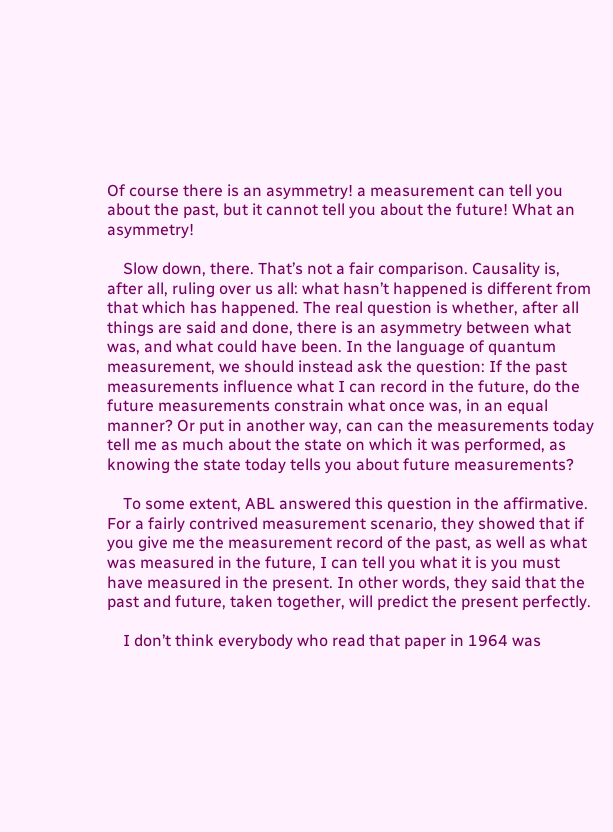Of course there is an asymmetry! a measurement can tell you about the past, but it cannot tell you about the future! What an asymmetry!

    Slow down, there. That’s not a fair comparison. Causality is, after all, ruling over us all: what hasn’t happened is different from that which has happened. The real question is whether, after all things are said and done, there is an asymmetry between what was, and what could have been. In the language of quantum measurement, we should instead ask the question: If the past measurements influence what I can record in the future, do the future measurements constrain what once was, in an equal manner? Or put in another way, can can the measurements today tell me as much about the state on which it was performed, as knowing the state today tells you about future measurements?

    To some extent, ABL answered this question in the affirmative. For a fairly contrived measurement scenario, they showed that if you give me the measurement record of the past, as well as what was measured in the future, I can tell you what it is you must have measured in the present. In other words, they said that the past and future, taken together, will predict the present perfectly.

    I don’t think everybody who read that paper in 1964 was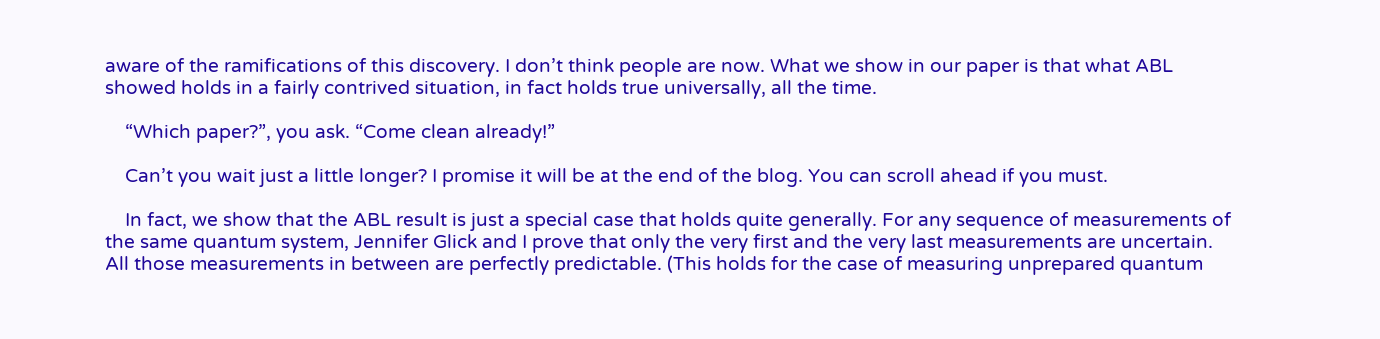aware of the ramifications of this discovery. I don’t think people are now. What we show in our paper is that what ABL showed holds in a fairly contrived situation, in fact holds true universally, all the time.

    “Which paper?”, you ask. “Come clean already!”

    Can’t you wait just a little longer? I promise it will be at the end of the blog. You can scroll ahead if you must.

    In fact, we show that the ABL result is just a special case that holds quite generally. For any sequence of measurements of the same quantum system, Jennifer Glick and I prove that only the very first and the very last measurements are uncertain. All those measurements in between are perfectly predictable. (This holds for the case of measuring unprepared quantum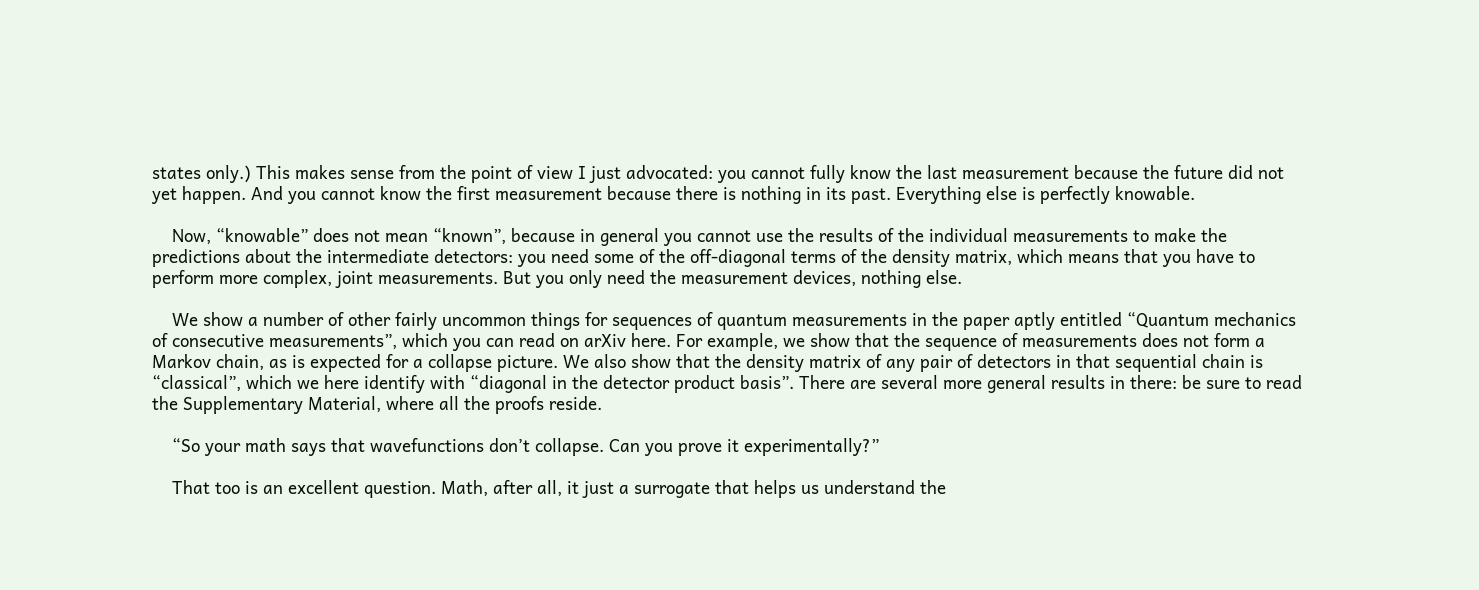states only.) This makes sense from the point of view I just advocated: you cannot fully know the last measurement because the future did not yet happen. And you cannot know the first measurement because there is nothing in its past. Everything else is perfectly knowable.

    Now, “knowable” does not mean “known”, because in general you cannot use the results of the individual measurements to make the predictions about the intermediate detectors: you need some of the off-diagonal terms of the density matrix, which means that you have to perform more complex, joint measurements. But you only need the measurement devices, nothing else.

    We show a number of other fairly uncommon things for sequences of quantum measurements in the paper aptly entitled “Quantum mechanics of consecutive measurements”, which you can read on arXiv here. For example, we show that the sequence of measurements does not form a Markov chain, as is expected for a collapse picture. We also show that the density matrix of any pair of detectors in that sequential chain is “classical”, which we here identify with “diagonal in the detector product basis”. There are several more general results in there: be sure to read the Supplementary Material, where all the proofs reside.

    “So your math says that wavefunctions don’t collapse. Can you prove it experimentally?”

    That too is an excellent question. Math, after all, it just a surrogate that helps us understand the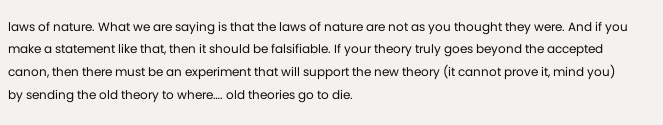laws of nature. What we are saying is that the laws of nature are not as you thought they were. And if you make a statement like that, then it should be falsifiable. If your theory truly goes beyond the accepted canon, then there must be an experiment that will support the new theory (it cannot prove it, mind you) by sending the old theory to where…. old theories go to die.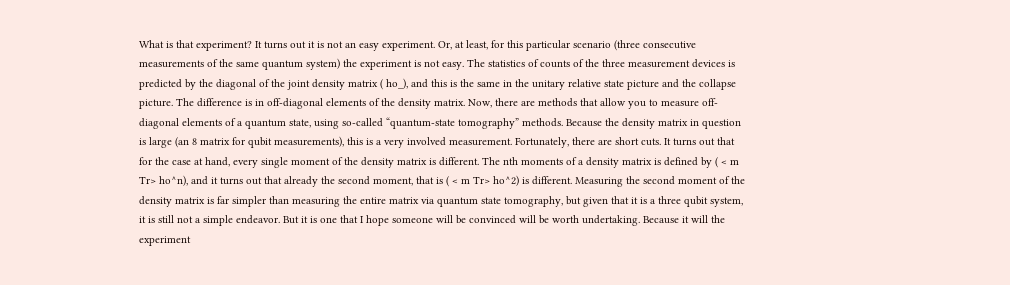What is that experiment? It turns out it is not an easy experiment. Or, at least, for this particular scenario (three consecutive measurements of the same quantum system) the experiment is not easy. The statistics of counts of the three measurement devices is predicted by the diagonal of the joint density matrix ( ho_), and this is the same in the unitary relative state picture and the collapse picture. The difference is in off-diagonal elements of the density matrix. Now, there are methods that allow you to measure off-diagonal elements of a quantum state, using so-called “quantum-state tomography” methods. Because the density matrix in question is large (an 8 matrix for qubit measurements), this is a very involved measurement. Fortunately, there are short cuts. It turns out that for the case at hand, every single moment of the density matrix is different. The nth moments of a density matrix is defined by ( < m Tr> ho^n), and it turns out that already the second moment, that is ( < m Tr> ho^2) is different. Measuring the second moment of the density matrix is far simpler than measuring the entire matrix via quantum state tomography, but given that it is a three qubit system, it is still not a simple endeavor. But it is one that I hope someone will be convinced will be worth undertaking. Because it will the experiment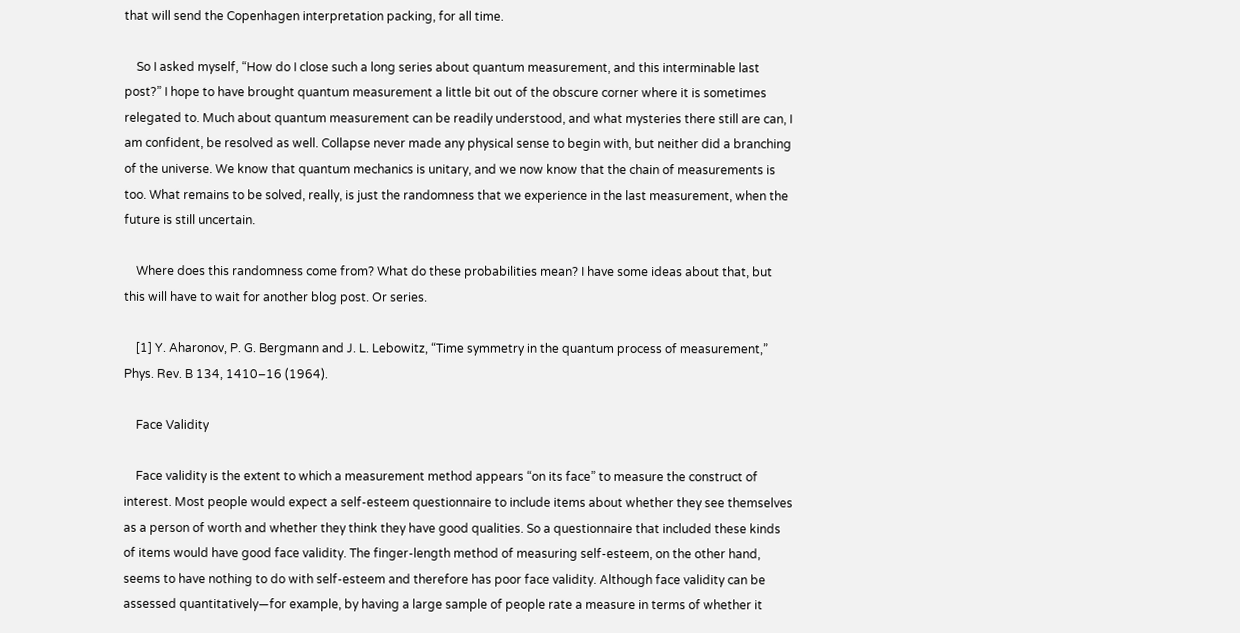that will send the Copenhagen interpretation packing, for all time.

    So I asked myself, “How do I close such a long series about quantum measurement, and this interminable last post?” I hope to have brought quantum measurement a little bit out of the obscure corner where it is sometimes relegated to. Much about quantum measurement can be readily understood, and what mysteries there still are can, I am confident, be resolved as well. Collapse never made any physical sense to begin with, but neither did a branching of the universe. We know that quantum mechanics is unitary, and we now know that the chain of measurements is too. What remains to be solved, really, is just the randomness that we experience in the last measurement, when the future is still uncertain.

    Where does this randomness come from? What do these probabilities mean? I have some ideas about that, but this will have to wait for another blog post. Or series.

    [1] Y. Aharonov, P. G. Bergmann and J. L. Lebowitz, “Time symmetry in the quantum process of measurement,” Phys. Rev. B 134, 1410–16 (1964).

    Face Validity

    Face validity is the extent to which a measurement method appears “on its face” to measure the construct of interest. Most people would expect a self-esteem questionnaire to include items about whether they see themselves as a person of worth and whether they think they have good qualities. So a questionnaire that included these kinds of items would have good face validity. The finger-length method of measuring self-esteem, on the other hand, seems to have nothing to do with self-esteem and therefore has poor face validity. Although face validity can be assessed quantitatively—for example, by having a large sample of people rate a measure in terms of whether it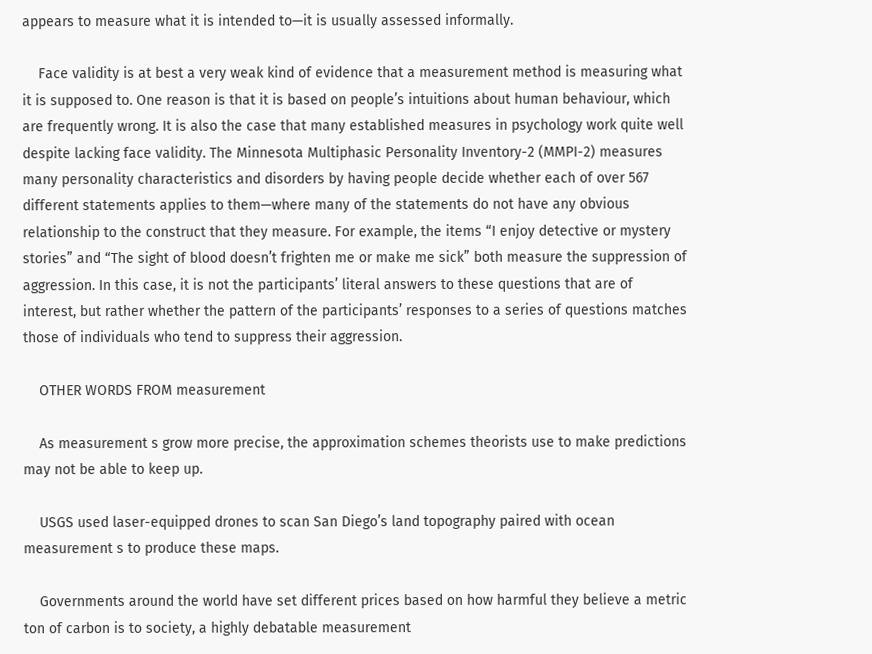appears to measure what it is intended to—it is usually assessed informally.

    Face validity is at best a very weak kind of evidence that a measurement method is measuring what it is supposed to. One reason is that it is based on people’s intuitions about human behaviour, which are frequently wrong. It is also the case that many established measures in psychology work quite well despite lacking face validity. The Minnesota Multiphasic Personality Inventory-2 (MMPI-2) measures many personality characteristics and disorders by having people decide whether each of over 567 different statements applies to them—where many of the statements do not have any obvious relationship to the construct that they measure. For example, the items “I enjoy detective or mystery stories” and “The sight of blood doesn’t frighten me or make me sick” both measure the suppression of aggression. In this case, it is not the participants’ literal answers to these questions that are of interest, but rather whether the pattern of the participants’ responses to a series of questions matches those of individuals who tend to suppress their aggression.

    OTHER WORDS FROM measurement

    As measurement s grow more precise, the approximation schemes theorists use to make predictions may not be able to keep up.

    USGS used laser-equipped drones to scan San Diego’s land topography paired with ocean measurement s to produce these maps.

    Governments around the world have set different prices based on how harmful they believe a metric ton of carbon is to society, a highly debatable measurement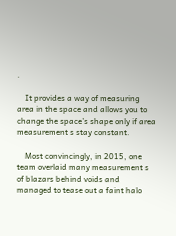.

    It provides a way of measuring area in the space and allows you to change the space’s shape only if area measurement s stay constant.

    Most convincingly, in 2015, one team overlaid many measurement s of blazars behind voids and managed to tease out a faint halo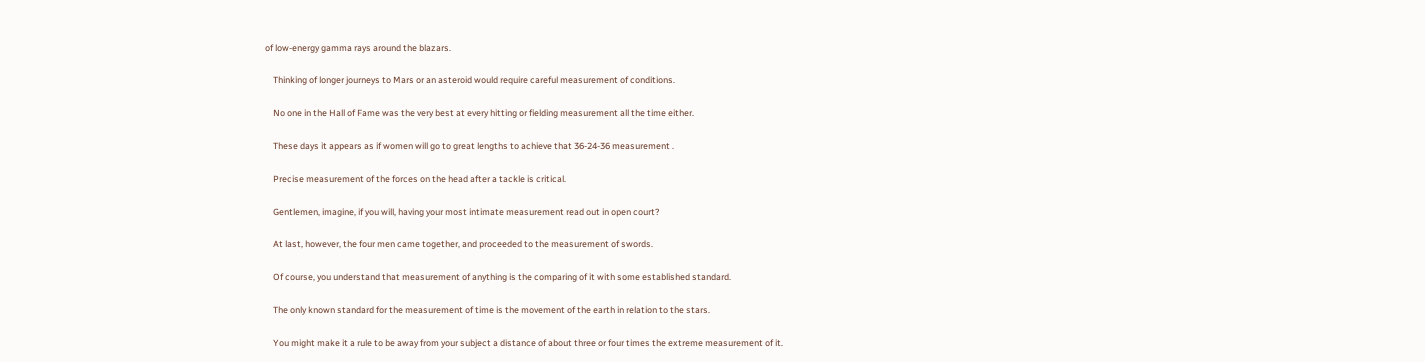of low-energy gamma rays around the blazars.

    Thinking of longer journeys to Mars or an asteroid would require careful measurement of conditions.

    No one in the Hall of Fame was the very best at every hitting or fielding measurement all the time either.

    These days it appears as if women will go to great lengths to achieve that 36-24-36 measurement .

    Precise measurement of the forces on the head after a tackle is critical.

    Gentlemen, imagine, if you will, having your most intimate measurement read out in open court?

    At last, however, the four men came together, and proceeded to the measurement of swords.

    Of course, you understand that measurement of anything is the comparing of it with some established standard.

    The only known standard for the measurement of time is the movement of the earth in relation to the stars.

    You might make it a rule to be away from your subject a distance of about three or four times the extreme measurement of it.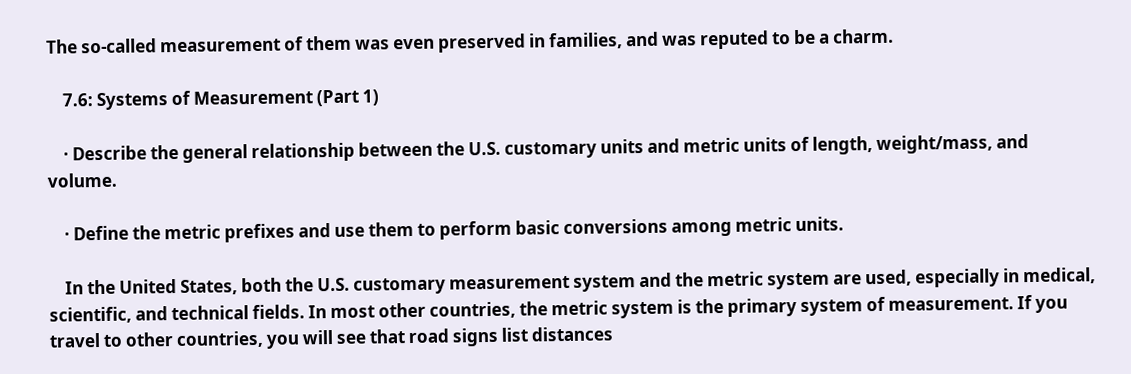The so-called measurement of them was even preserved in families, and was reputed to be a charm.

    7.6: Systems of Measurement (Part 1)

    · Describe the general relationship between the U.S. customary units and metric units of length, weight/mass, and volume.

    · Define the metric prefixes and use them to perform basic conversions among metric units.

    In the United States, both the U.S. customary measurement system and the metric system are used, especially in medical, scientific, and technical fields. In most other countries, the metric system is the primary system of measurement. If you travel to other countries, you will see that road signs list distances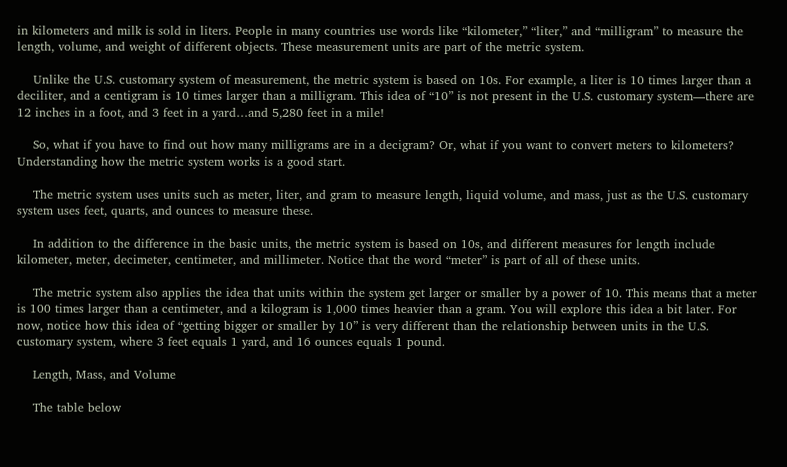in kilometers and milk is sold in liters. People in many countries use words like “kilometer,” “liter,” and “milligram” to measure the length, volume, and weight of different objects. These measurement units are part of the metric system.

    Unlike the U.S. customary system of measurement, the metric system is based on 10s. For example, a liter is 10 times larger than a deciliter, and a centigram is 10 times larger than a milligram. This idea of “10” is not present in the U.S. customary system—there are 12 inches in a foot, and 3 feet in a yard…and 5,280 feet in a mile!

    So, what if you have to find out how many milligrams are in a decigram? Or, what if you want to convert meters to kilometers? Understanding how the metric system works is a good start.

    The metric system uses units such as meter, liter, and gram to measure length, liquid volume, and mass, just as the U.S. customary system uses feet, quarts, and ounces to measure these.

    In addition to the difference in the basic units, the metric system is based on 10s, and different measures for length include kilometer, meter, decimeter, centimeter, and millimeter. Notice that the word “meter” is part of all of these units.

    The metric system also applies the idea that units within the system get larger or smaller by a power of 10. This means that a meter is 100 times larger than a centimeter, and a kilogram is 1,000 times heavier than a gram. You will explore this idea a bit later. For now, notice how this idea of “getting bigger or smaller by 10” is very different than the relationship between units in the U.S. customary system, where 3 feet equals 1 yard, and 16 ounces equals 1 pound.

    Length, Mass, and Volume

    The table below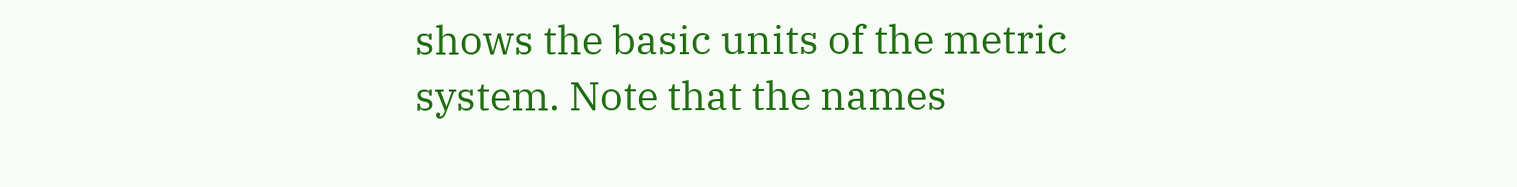shows the basic units of the metric system. Note that the names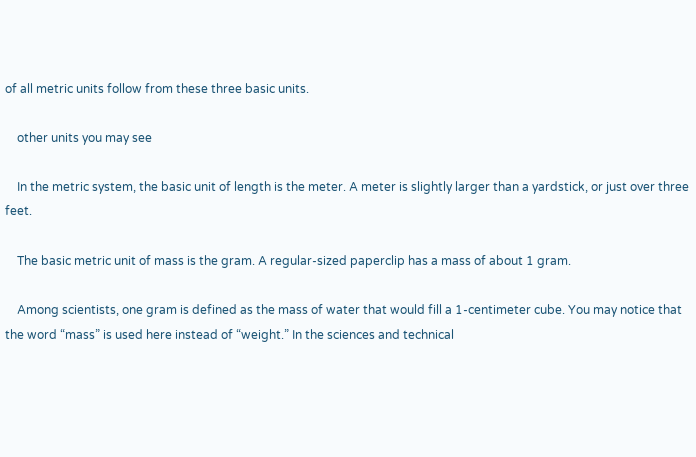of all metric units follow from these three basic units.

    other units you may see

    In the metric system, the basic unit of length is the meter. A meter is slightly larger than a yardstick, or just over three feet.

    The basic metric unit of mass is the gram. A regular-sized paperclip has a mass of about 1 gram.

    Among scientists, one gram is defined as the mass of water that would fill a 1-centimeter cube. You may notice that the word “mass” is used here instead of “weight.” In the sciences and technical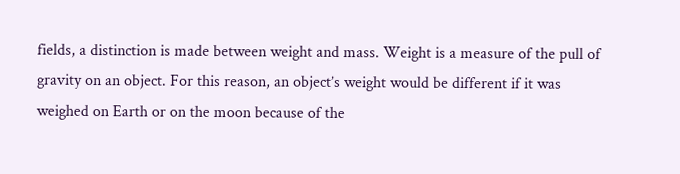fields, a distinction is made between weight and mass. Weight is a measure of the pull of gravity on an object. For this reason, an object’s weight would be different if it was weighed on Earth or on the moon because of the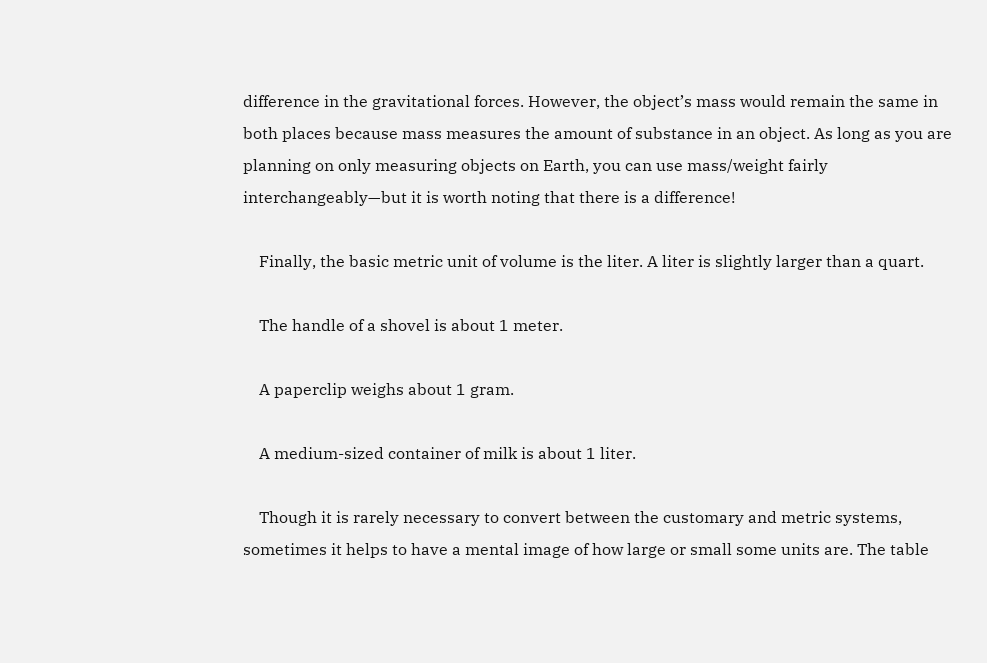difference in the gravitational forces. However, the object’s mass would remain the same in both places because mass measures the amount of substance in an object. As long as you are planning on only measuring objects on Earth, you can use mass/weight fairly interchangeably—but it is worth noting that there is a difference!

    Finally, the basic metric unit of volume is the liter. A liter is slightly larger than a quart.

    The handle of a shovel is about 1 meter.

    A paperclip weighs about 1 gram.

    A medium-sized container of milk is about 1 liter.

    Though it is rarely necessary to convert between the customary and metric systems, sometimes it helps to have a mental image of how large or small some units are. The table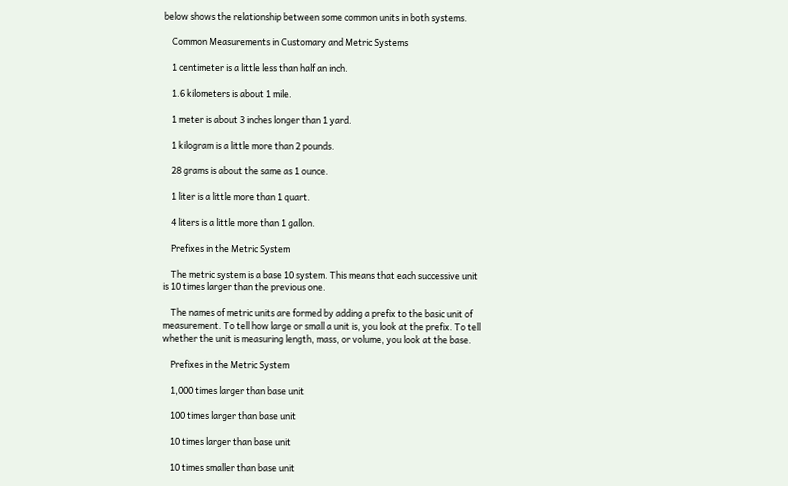below shows the relationship between some common units in both systems.

    Common Measurements in Customary and Metric Systems

    1 centimeter is a little less than half an inch.

    1.6 kilometers is about 1 mile.

    1 meter is about 3 inches longer than 1 yard.

    1 kilogram is a little more than 2 pounds.

    28 grams is about the same as 1 ounce.

    1 liter is a little more than 1 quart.

    4 liters is a little more than 1 gallon.

    Prefixes in the Metric System

    The metric system is a base 10 system. This means that each successive unit is 10 times larger than the previous one.

    The names of metric units are formed by adding a prefix to the basic unit of measurement. To tell how large or small a unit is, you look at the prefix. To tell whether the unit is measuring length, mass, or volume, you look at the base.

    Prefixes in the Metric System

    1,000 times larger than base unit

    100 times larger than base unit

    10 times larger than base unit

    10 times smaller than base unit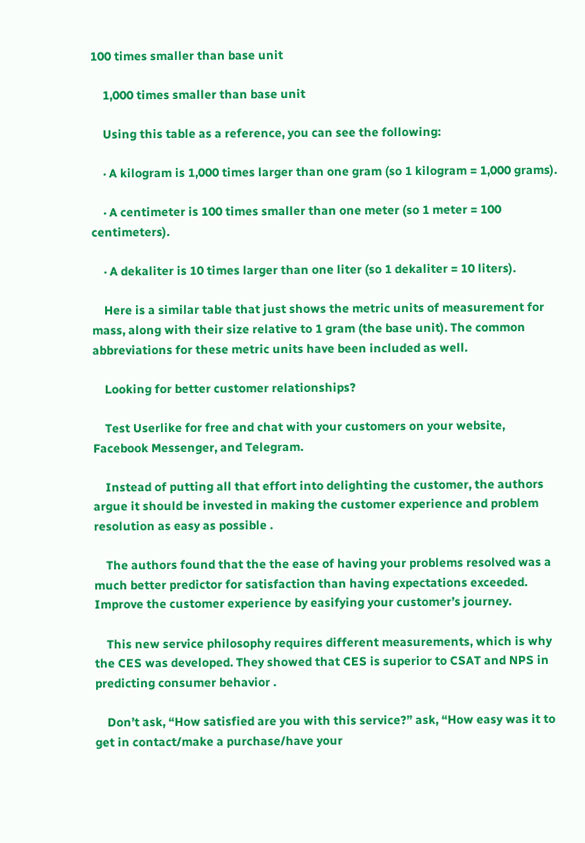100 times smaller than base unit

    1,000 times smaller than base unit

    Using this table as a reference, you can see the following:

    · A kilogram is 1,000 times larger than one gram (so 1 kilogram = 1,000 grams).

    · A centimeter is 100 times smaller than one meter (so 1 meter = 100 centimeters).

    · A dekaliter is 10 times larger than one liter (so 1 dekaliter = 10 liters).

    Here is a similar table that just shows the metric units of measurement for mass, along with their size relative to 1 gram (the base unit). The common abbreviations for these metric units have been included as well.

    Looking for better customer relationships?

    Test Userlike for free and chat with your customers on your website, Facebook Messenger, and Telegram.

    Instead of putting all that effort into delighting the customer, the authors argue it should be invested in making the customer experience and problem resolution as easy as possible .

    The authors found that the the ease of having your problems resolved was a much better predictor for satisfaction than having expectations exceeded. Improve the customer experience by easifying your customer’s journey.

    This new service philosophy requires different measurements, which is why the CES was developed. They showed that CES is superior to CSAT and NPS in predicting consumer behavior .

    Don’t ask, “How satisfied are you with this service?” ask, “How easy was it to get in contact/make a purchase/have your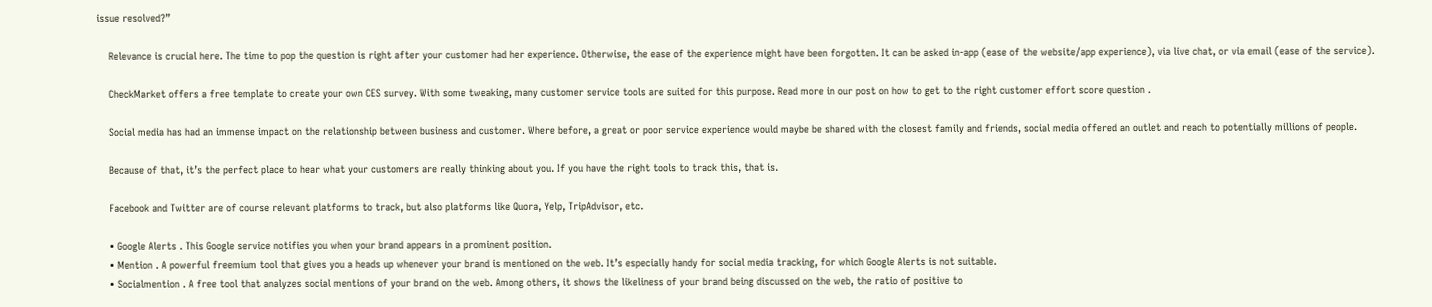issue resolved?”

    Relevance is crucial here. The time to pop the question is right after your customer had her experience. Otherwise, the ease of the experience might have been forgotten. It can be asked in-app (ease of the website/app experience), via live chat, or via email (ease of the service).

    CheckMarket offers a free template to create your own CES survey. With some tweaking, many customer service tools are suited for this purpose. Read more in our post on how to get to the right customer effort score question .

    Social media has had an immense impact on the relationship between business and customer. Where before, a great or poor service experience would maybe be shared with the closest family and friends, social media offered an outlet and reach to potentially millions of people.

    Because of that, it’s the perfect place to hear what your customers are really thinking about you. If you have the right tools to track this, that is.

    Facebook and Twitter are of course relevant platforms to track, but also platforms like Quora, Yelp, TripAdvisor, etc.

    • Google Alerts . This Google service notifies you when your brand appears in a prominent position.
    • Mention . A powerful freemium tool that gives you a heads up whenever your brand is mentioned on the web. It’s especially handy for social media tracking, for which Google Alerts is not suitable.
    • Socialmention . A free tool that analyzes social mentions of your brand on the web. Among others, it shows the likeliness of your brand being discussed on the web, the ratio of positive to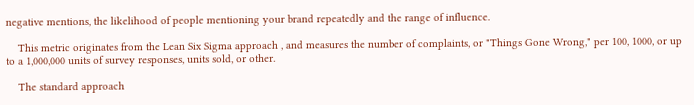negative mentions, the likelihood of people mentioning your brand repeatedly and the range of influence.

    This metric originates from the Lean Six Sigma approach , and measures the number of complaints, or "Things Gone Wrong," per 100, 1000, or up to a 1,000,000 units of survey responses, units sold, or other.

    The standard approach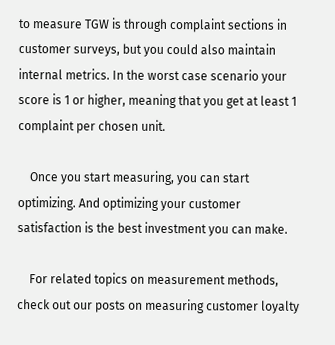to measure TGW is through complaint sections in customer surveys, but you could also maintain internal metrics. In the worst case scenario your score is 1 or higher, meaning that you get at least 1 complaint per chosen unit.

    Once you start measuring, you can start optimizing. And optimizing your customer satisfaction is the best investment you can make.

    For related topics on measurement methods, check out our posts on measuring customer loyalty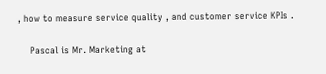, how to measure service quality , and customer service KPIs .

    Pascal is Mr. Marketing at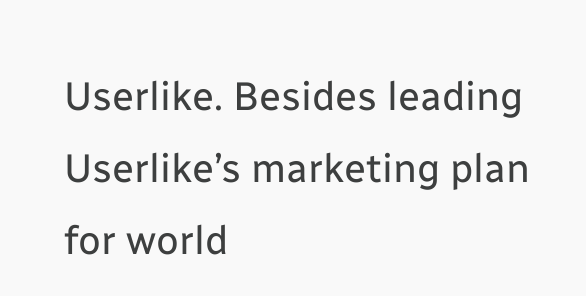Userlike. Besides leading Userlike’s marketing plan for world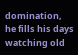domination, he fills his days watching old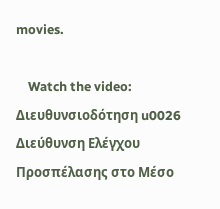movies.

    Watch the video: Διευθυνσιοδότηση u0026 Διεύθυνση Ελέγχου Προσπέλασης στο Μέσο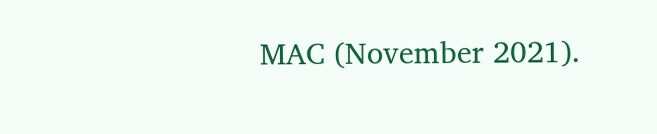MAC (November 2021).